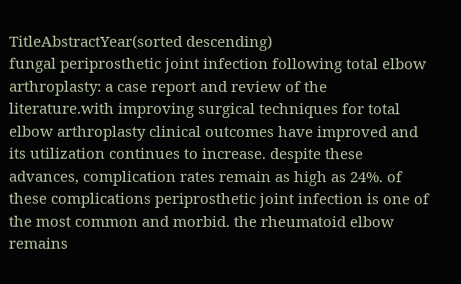TitleAbstractYear(sorted descending)
fungal periprosthetic joint infection following total elbow arthroplasty: a case report and review of the literature.with improving surgical techniques for total elbow arthroplasty clinical outcomes have improved and its utilization continues to increase. despite these advances, complication rates remain as high as 24%. of these complications periprosthetic joint infection is one of the most common and morbid. the rheumatoid elbow remains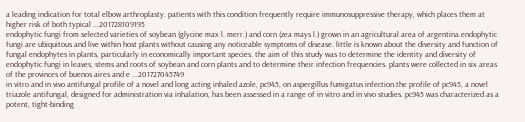a leading indication for total elbow arthroplasty. patients with this condition frequently require immunosuppressive therapy, which places them at higher risk of both typical ...201728109195
endophytic fungi from selected varieties of soybean (glycine max l. merr.) and corn (zea mays l.) grown in an agricultural area of argentina.endophytic fungi are ubiquitous and live within host plants without causing any noticeable symptoms of disease. little is known about the diversity and function of fungal endophytes in plants, particularly in economically important species. the aim of this study was to determine the identity and diversity of endophytic fungi in leaves, stems and roots of soybean and corn plants and to determine their infection frequencies. plants were collected in six areas of the provinces of buenos aires and e ...201727045749
in vitro and in vivo antifungal profile of a novel and long acting inhaled azole, pc945, on aspergillus fumigatus infection.the profile of pc945, a novel triazole antifungal, designed for administration via inhalation, has been assessed in a range of in vitro and in vivo studies. pc945 was characterized as a potent, tight-binding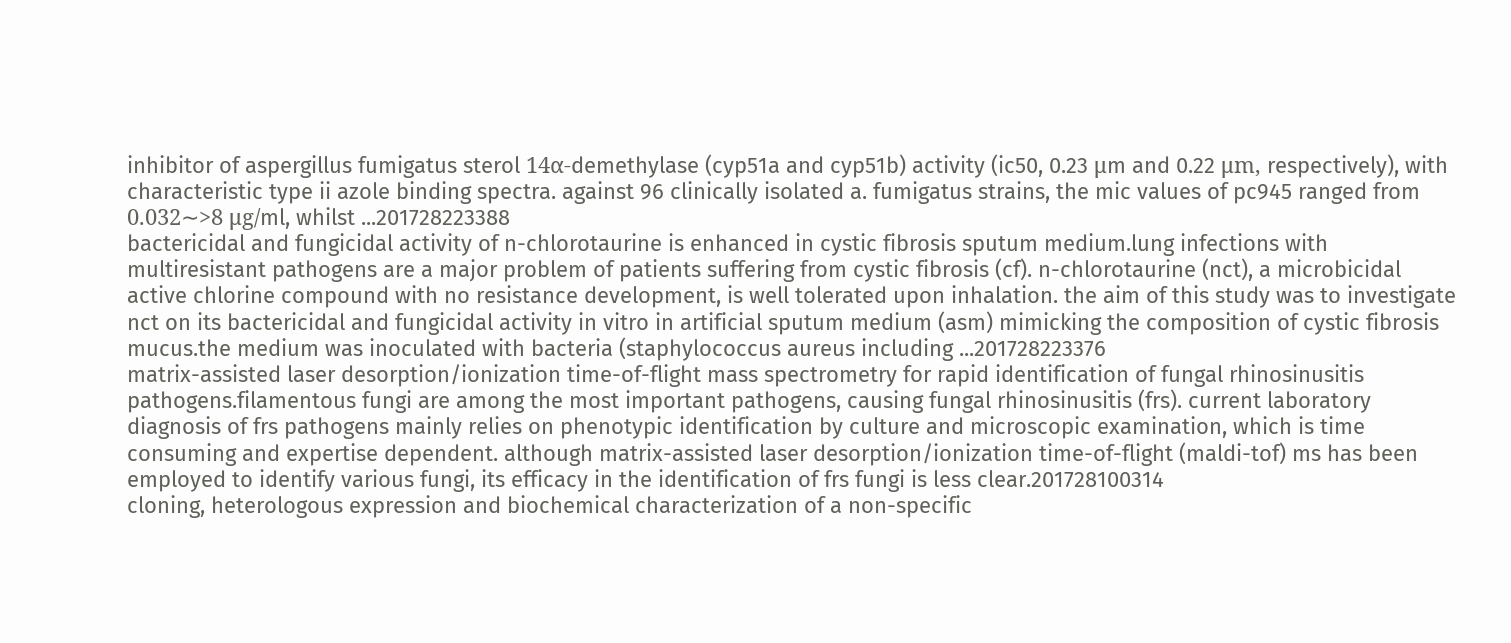inhibitor of aspergillus fumigatus sterol 14α-demethylase (cyp51a and cyp51b) activity (ic50, 0.23 μm and 0.22 μm, respectively), with characteristic type ii azole binding spectra. against 96 clinically isolated a. fumigatus strains, the mic values of pc945 ranged from 0.032∼>8 μg/ml, whilst ...201728223388
bactericidal and fungicidal activity of n-chlorotaurine is enhanced in cystic fibrosis sputum medium.lung infections with multiresistant pathogens are a major problem of patients suffering from cystic fibrosis (cf). n-chlorotaurine (nct), a microbicidal active chlorine compound with no resistance development, is well tolerated upon inhalation. the aim of this study was to investigate nct on its bactericidal and fungicidal activity in vitro in artificial sputum medium (asm) mimicking the composition of cystic fibrosis mucus.the medium was inoculated with bacteria (staphylococcus aureus including ...201728223376
matrix-assisted laser desorption/ionization time-of-flight mass spectrometry for rapid identification of fungal rhinosinusitis pathogens.filamentous fungi are among the most important pathogens, causing fungal rhinosinusitis (frs). current laboratory diagnosis of frs pathogens mainly relies on phenotypic identification by culture and microscopic examination, which is time consuming and expertise dependent. although matrix-assisted laser desorption/ionization time-of-flight (maldi-tof) ms has been employed to identify various fungi, its efficacy in the identification of frs fungi is less clear.201728100314
cloning, heterologous expression and biochemical characterization of a non-specific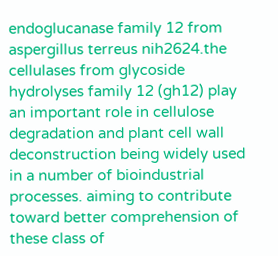endoglucanase family 12 from aspergillus terreus nih2624.the cellulases from glycoside hydrolyses family 12 (gh12) play an important role in cellulose degradation and plant cell wall deconstruction being widely used in a number of bioindustrial processes. aiming to contribute toward better comprehension of these class of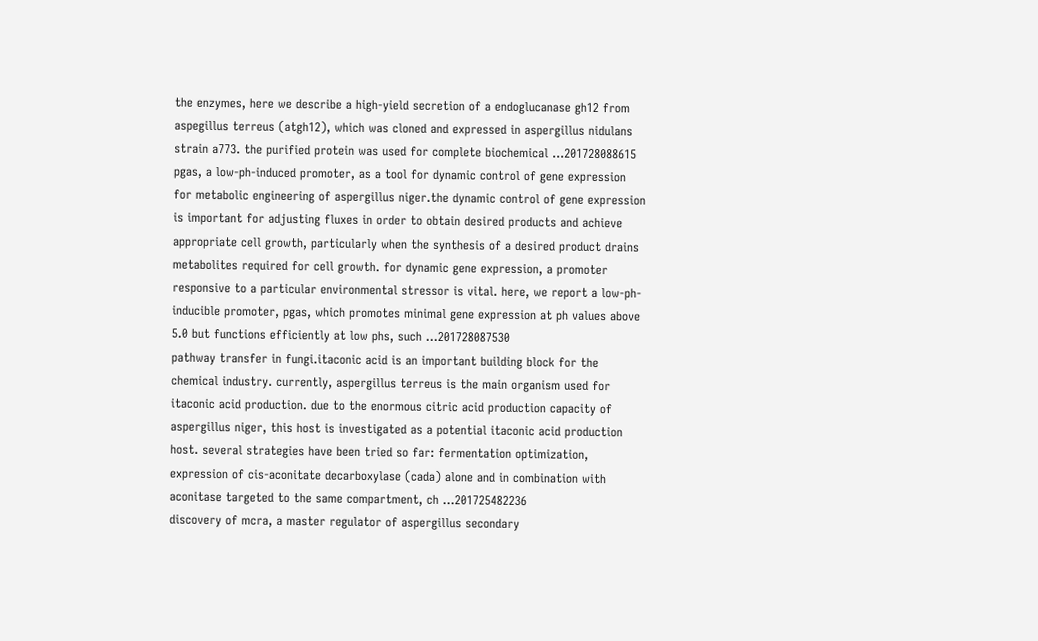the enzymes, here we describe a high-yield secretion of a endoglucanase gh12 from aspegillus terreus (atgh12), which was cloned and expressed in aspergillus nidulans strain a773. the purified protein was used for complete biochemical ...201728088615
pgas, a low-ph-induced promoter, as a tool for dynamic control of gene expression for metabolic engineering of aspergillus niger.the dynamic control of gene expression is important for adjusting fluxes in order to obtain desired products and achieve appropriate cell growth, particularly when the synthesis of a desired product drains metabolites required for cell growth. for dynamic gene expression, a promoter responsive to a particular environmental stressor is vital. here, we report a low-ph-inducible promoter, pgas, which promotes minimal gene expression at ph values above 5.0 but functions efficiently at low phs, such ...201728087530
pathway transfer in fungi.itaconic acid is an important building block for the chemical industry. currently, aspergillus terreus is the main organism used for itaconic acid production. due to the enormous citric acid production capacity of aspergillus niger, this host is investigated as a potential itaconic acid production host. several strategies have been tried so far: fermentation optimization, expression of cis-aconitate decarboxylase (cada) alone and in combination with aconitase targeted to the same compartment, ch ...201725482236
discovery of mcra, a master regulator of aspergillus secondary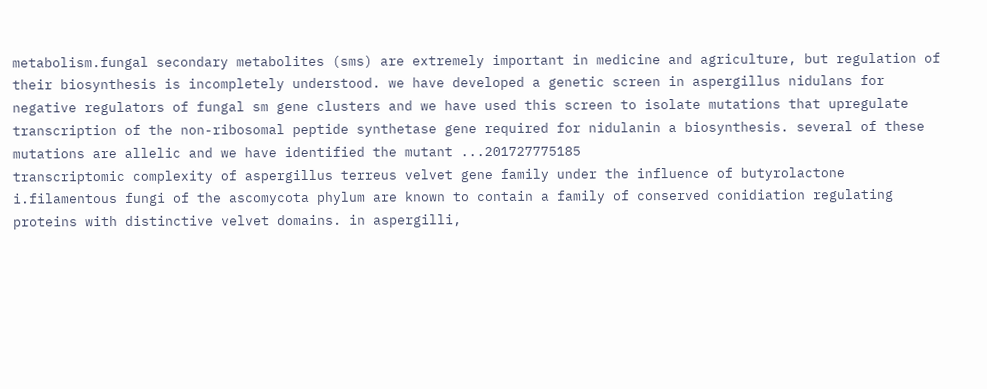metabolism.fungal secondary metabolites (sms) are extremely important in medicine and agriculture, but regulation of their biosynthesis is incompletely understood. we have developed a genetic screen in aspergillus nidulans for negative regulators of fungal sm gene clusters and we have used this screen to isolate mutations that upregulate transcription of the non-ribosomal peptide synthetase gene required for nidulanin a biosynthesis. several of these mutations are allelic and we have identified the mutant ...201727775185
transcriptomic complexity of aspergillus terreus velvet gene family under the influence of butyrolactone i.filamentous fungi of the ascomycota phylum are known to contain a family of conserved conidiation regulating proteins with distinctive velvet domains. in aspergilli,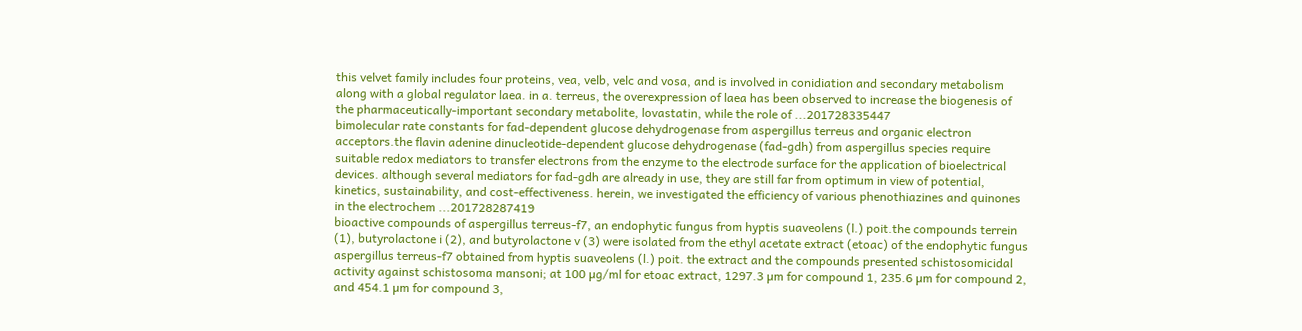this velvet family includes four proteins, vea, velb, velc and vosa, and is involved in conidiation and secondary metabolism along with a global regulator laea. in a. terreus, the overexpression of laea has been observed to increase the biogenesis of the pharmaceutically-important secondary metabolite, lovastatin, while the role of ...201728335447
bimolecular rate constants for fad-dependent glucose dehydrogenase from aspergillus terreus and organic electron acceptors.the flavin adenine dinucleotide-dependent glucose dehydrogenase (fad-gdh) from aspergillus species require suitable redox mediators to transfer electrons from the enzyme to the electrode surface for the application of bioelectrical devices. although several mediators for fad-gdh are already in use, they are still far from optimum in view of potential, kinetics, sustainability, and cost-effectiveness. herein, we investigated the efficiency of various phenothiazines and quinones in the electrochem ...201728287419
bioactive compounds of aspergillus terreus-f7, an endophytic fungus from hyptis suaveolens (l.) poit.the compounds terrein (1), butyrolactone i (2), and butyrolactone v (3) were isolated from the ethyl acetate extract (etoac) of the endophytic fungus aspergillus terreus-f7 obtained from hyptis suaveolens (l.) poit. the extract and the compounds presented schistosomicidal activity against schistosoma mansoni; at 100 µg/ml for etoac extract, 1297.3 µm for compound 1, 235.6 µm for compound 2, and 454.1 µm for compound 3,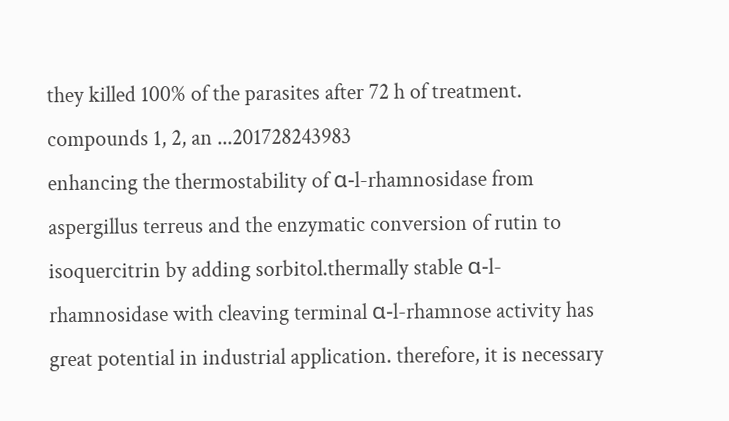they killed 100% of the parasites after 72 h of treatment. compounds 1, 2, an ...201728243983
enhancing the thermostability of α-l-rhamnosidase from aspergillus terreus and the enzymatic conversion of rutin to isoquercitrin by adding sorbitol.thermally stable α-l-rhamnosidase with cleaving terminal α-l-rhamnose activity has great potential in industrial application. therefore, it is necessary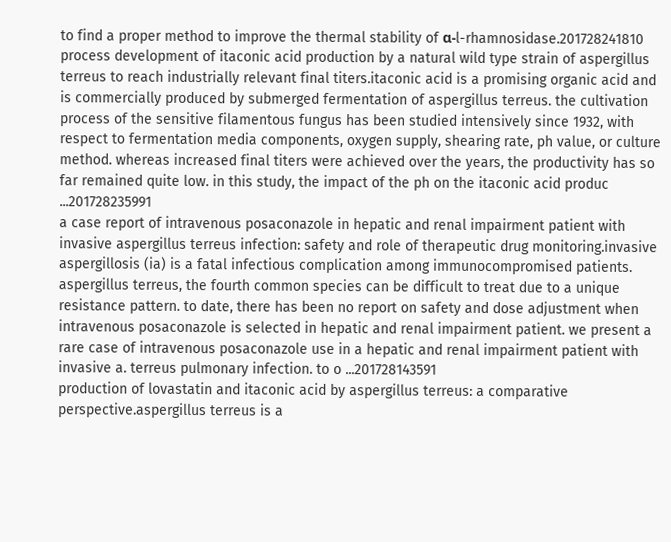to find a proper method to improve the thermal stability of α-l-rhamnosidase.201728241810
process development of itaconic acid production by a natural wild type strain of aspergillus terreus to reach industrially relevant final titers.itaconic acid is a promising organic acid and is commercially produced by submerged fermentation of aspergillus terreus. the cultivation process of the sensitive filamentous fungus has been studied intensively since 1932, with respect to fermentation media components, oxygen supply, shearing rate, ph value, or culture method. whereas increased final titers were achieved over the years, the productivity has so far remained quite low. in this study, the impact of the ph on the itaconic acid produc ...201728235991
a case report of intravenous posaconazole in hepatic and renal impairment patient with invasive aspergillus terreus infection: safety and role of therapeutic drug monitoring.invasive aspergillosis (ia) is a fatal infectious complication among immunocompromised patients. aspergillus terreus, the fourth common species can be difficult to treat due to a unique resistance pattern. to date, there has been no report on safety and dose adjustment when intravenous posaconazole is selected in hepatic and renal impairment patient. we present a rare case of intravenous posaconazole use in a hepatic and renal impairment patient with invasive a. terreus pulmonary infection. to o ...201728143591
production of lovastatin and itaconic acid by aspergillus terreus: a comparative perspective.aspergillus terreus is a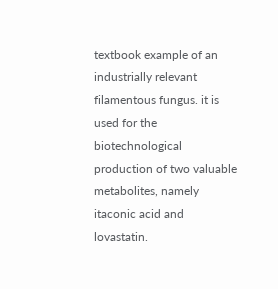textbook example of an industrially relevant filamentous fungus. it is used for the biotechnological production of two valuable metabolites, namely itaconic acid and lovastatin.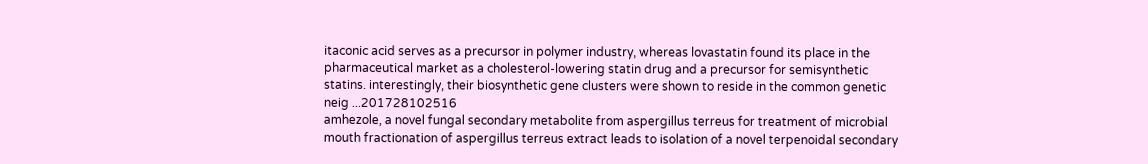itaconic acid serves as a precursor in polymer industry, whereas lovastatin found its place in the pharmaceutical market as a cholesterol-lowering statin drug and a precursor for semisynthetic statins. interestingly, their biosynthetic gene clusters were shown to reside in the common genetic neig ...201728102516
amhezole, a novel fungal secondary metabolite from aspergillus terreus for treatment of microbial mouth fractionation of aspergillus terreus extract leads to isolation of a novel terpenoidal secondary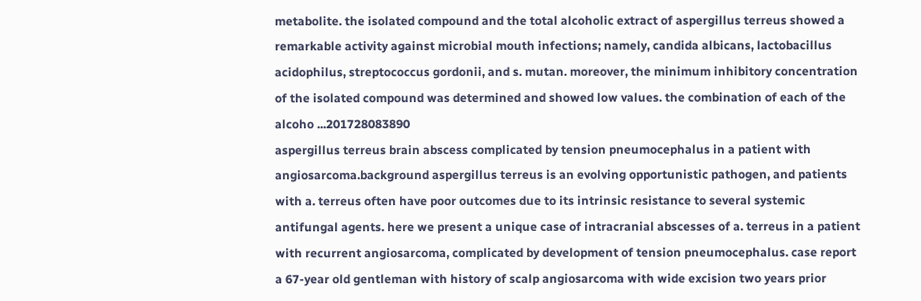metabolite. the isolated compound and the total alcoholic extract of aspergillus terreus showed a remarkable activity against microbial mouth infections; namely, candida albicans, lactobacillus acidophilus, streptococcus gordonii, and s. mutan. moreover, the minimum inhibitory concentration of the isolated compound was determined and showed low values. the combination of each of the alcoho ...201728083890
aspergillus terreus brain abscess complicated by tension pneumocephalus in a patient with angiosarcoma.background aspergillus terreus is an evolving opportunistic pathogen, and patients with a. terreus often have poor outcomes due to its intrinsic resistance to several systemic antifungal agents. here we present a unique case of intracranial abscesses of a. terreus in a patient with recurrent angiosarcoma, complicated by development of tension pneumocephalus. case report a 67-year old gentleman with history of scalp angiosarcoma with wide excision two years prior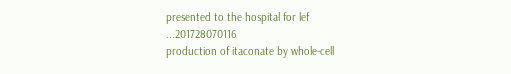presented to the hospital for lef ...201728070116
production of itaconate by whole-cell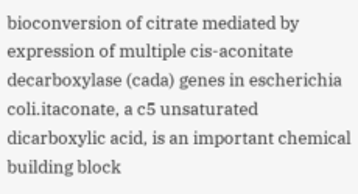bioconversion of citrate mediated by expression of multiple cis-aconitate decarboxylase (cada) genes in escherichia coli.itaconate, a c5 unsaturated dicarboxylic acid, is an important chemical building block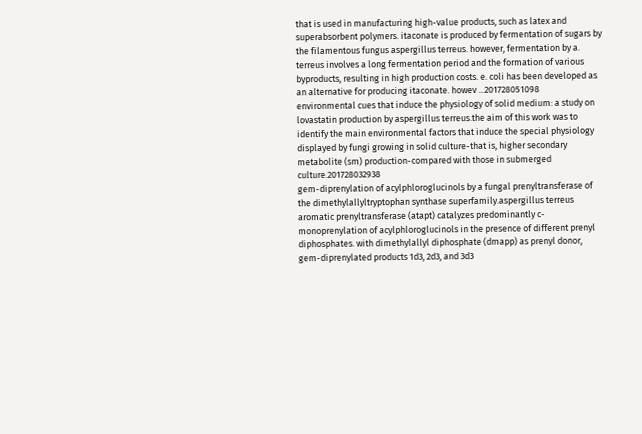that is used in manufacturing high-value products, such as latex and superabsorbent polymers. itaconate is produced by fermentation of sugars by the filamentous fungus aspergillus terreus. however, fermentation by a. terreus involves a long fermentation period and the formation of various byproducts, resulting in high production costs. e. coli has been developed as an alternative for producing itaconate. howev ...201728051098
environmental cues that induce the physiology of solid medium: a study on lovastatin production by aspergillus terreus.the aim of this work was to identify the main environmental factors that induce the special physiology displayed by fungi growing in solid culture-that is, higher secondary metabolite (sm) production-compared with those in submerged culture.201728032938
gem-diprenylation of acylphloroglucinols by a fungal prenyltransferase of the dimethylallyltryptophan synthase superfamily.aspergillus terreus aromatic prenyltransferase (atapt) catalyzes predominantly c-monoprenylation of acylphloroglucinols in the presence of different prenyl diphosphates. with dimethylallyl diphosphate (dmapp) as prenyl donor, gem-diprenylated products 1d3, 2d3, and 3d3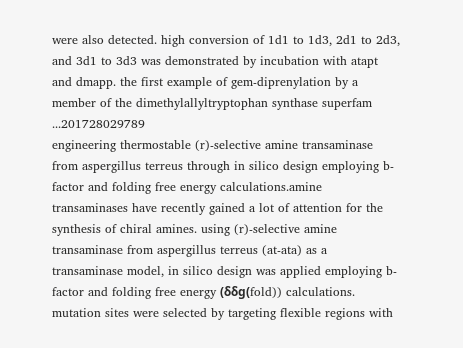were also detected. high conversion of 1d1 to 1d3, 2d1 to 2d3, and 3d1 to 3d3 was demonstrated by incubation with atapt and dmapp. the first example of gem-diprenylation by a member of the dimethylallyltryptophan synthase superfam ...201728029789
engineering thermostable (r)-selective amine transaminase from aspergillus terreus through in silico design employing b-factor and folding free energy calculations.amine transaminases have recently gained a lot of attention for the synthesis of chiral amines. using (r)-selective amine transaminase from aspergillus terreus (at-ata) as a transaminase model, in silico design was applied employing b-factor and folding free energy (δδg(fold)) calculations. mutation sites were selected by targeting flexible regions with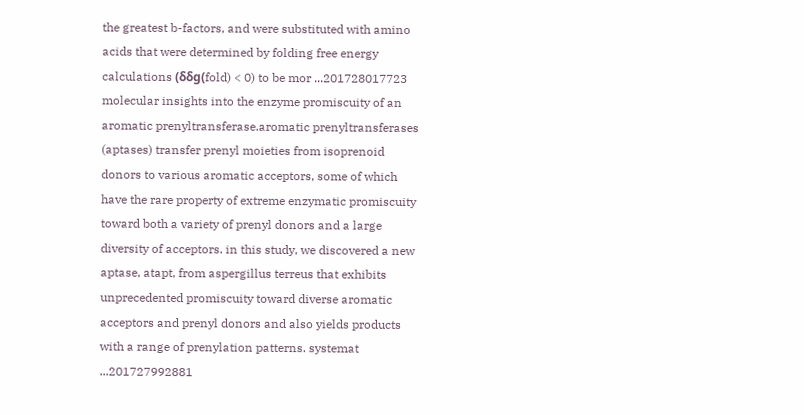the greatest b-factors, and were substituted with amino acids that were determined by folding free energy calculations (δδg(fold) < 0) to be mor ...201728017723
molecular insights into the enzyme promiscuity of an aromatic prenyltransferase.aromatic prenyltransferases (aptases) transfer prenyl moieties from isoprenoid donors to various aromatic acceptors, some of which have the rare property of extreme enzymatic promiscuity toward both a variety of prenyl donors and a large diversity of acceptors. in this study, we discovered a new aptase, atapt, from aspergillus terreus that exhibits unprecedented promiscuity toward diverse aromatic acceptors and prenyl donors and also yields products with a range of prenylation patterns. systemat ...201727992881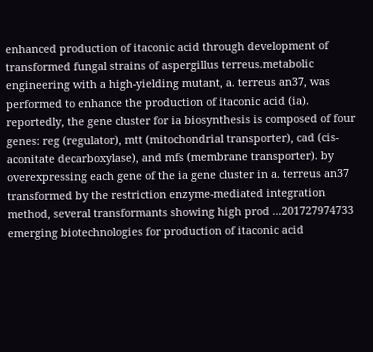enhanced production of itaconic acid through development of transformed fungal strains of aspergillus terreus.metabolic engineering with a high-yielding mutant, a. terreus an37, was performed to enhance the production of itaconic acid (ia). reportedly, the gene cluster for ia biosynthesis is composed of four genes: reg (regulator), mtt (mitochondrial transporter), cad (cis-aconitate decarboxylase), and mfs (membrane transporter). by overexpressing each gene of the ia gene cluster in a. terreus an37 transformed by the restriction enzyme-mediated integration method, several transformants showing high prod ...201727974733
emerging biotechnologies for production of itaconic acid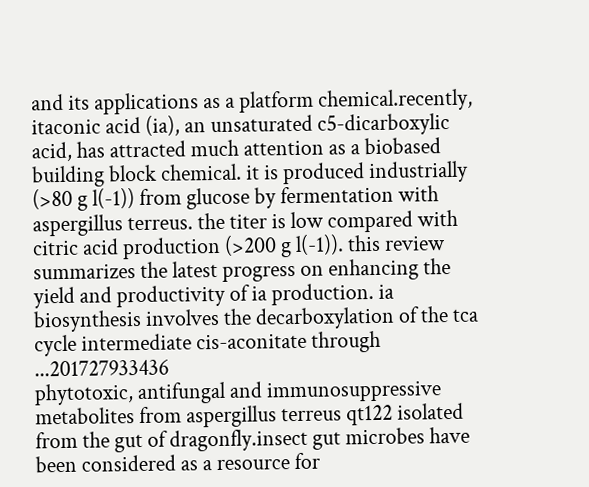and its applications as a platform chemical.recently, itaconic acid (ia), an unsaturated c5-dicarboxylic acid, has attracted much attention as a biobased building block chemical. it is produced industrially (>80 g l(-1)) from glucose by fermentation with aspergillus terreus. the titer is low compared with citric acid production (>200 g l(-1)). this review summarizes the latest progress on enhancing the yield and productivity of ia production. ia biosynthesis involves the decarboxylation of the tca cycle intermediate cis-aconitate through ...201727933436
phytotoxic, antifungal and immunosuppressive metabolites from aspergillus terreus qt122 isolated from the gut of dragonfly.insect gut microbes have been considered as a resource for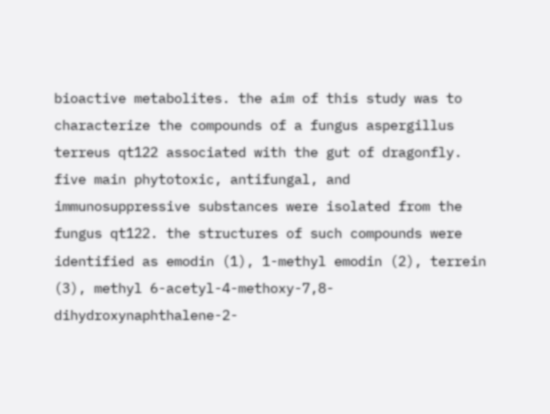bioactive metabolites. the aim of this study was to characterize the compounds of a fungus aspergillus terreus qt122 associated with the gut of dragonfly. five main phytotoxic, antifungal, and immunosuppressive substances were isolated from the fungus qt122. the structures of such compounds were identified as emodin (1), 1-methyl emodin (2), terrein (3), methyl 6-acetyl-4-methoxy-7,8-dihydroxynaphthalene-2-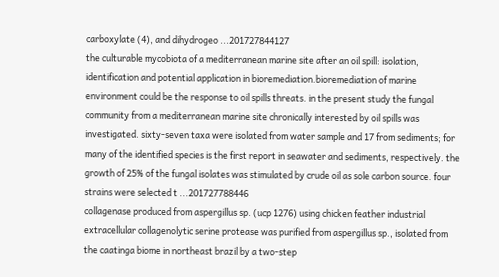carboxylate (4), and dihydrogeo ...201727844127
the culturable mycobiota of a mediterranean marine site after an oil spill: isolation, identification and potential application in bioremediation.bioremediation of marine environment could be the response to oil spills threats. in the present study the fungal community from a mediterranean marine site chronically interested by oil spills was investigated. sixty-seven taxa were isolated from water sample and 17 from sediments; for many of the identified species is the first report in seawater and sediments, respectively. the growth of 25% of the fungal isolates was stimulated by crude oil as sole carbon source. four strains were selected t ...201727788446
collagenase produced from aspergillus sp. (ucp 1276) using chicken feather industrial extracellular collagenolytic serine protease was purified from aspergillus sp., isolated from the caatinga biome in northeast brazil by a two-step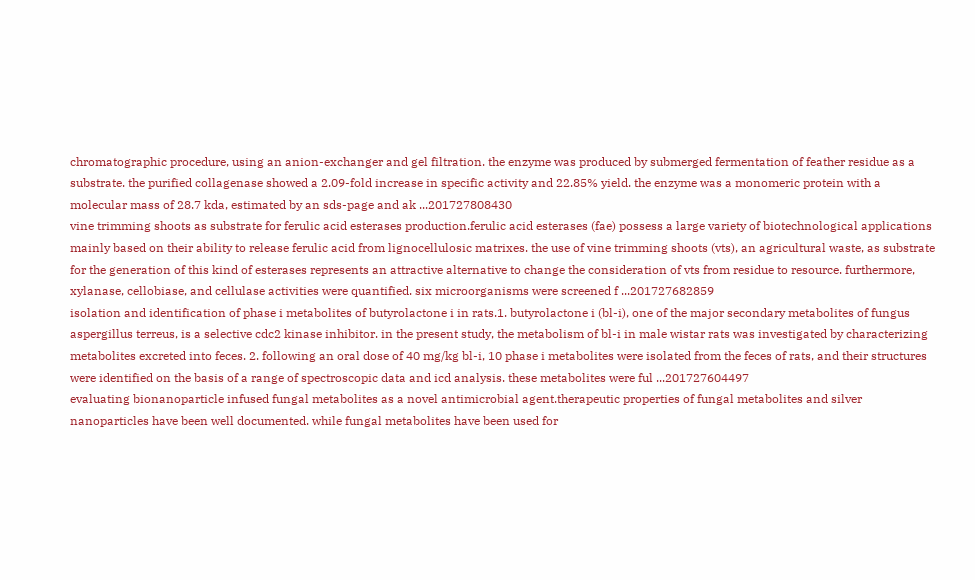chromatographic procedure, using an anion-exchanger and gel filtration. the enzyme was produced by submerged fermentation of feather residue as a substrate. the purified collagenase showed a 2.09-fold increase in specific activity and 22.85% yield. the enzyme was a monomeric protein with a molecular mass of 28.7 kda, estimated by an sds-page and ak ...201727808430
vine trimming shoots as substrate for ferulic acid esterases production.ferulic acid esterases (fae) possess a large variety of biotechnological applications mainly based on their ability to release ferulic acid from lignocellulosic matrixes. the use of vine trimming shoots (vts), an agricultural waste, as substrate for the generation of this kind of esterases represents an attractive alternative to change the consideration of vts from residue to resource. furthermore, xylanase, cellobiase, and cellulase activities were quantified. six microorganisms were screened f ...201727682859
isolation and identification of phase i metabolites of butyrolactone i in rats.1. butyrolactone i (bl-i), one of the major secondary metabolites of fungus aspergillus terreus, is a selective cdc2 kinase inhibitor. in the present study, the metabolism of bl-i in male wistar rats was investigated by characterizing metabolites excreted into feces. 2. following an oral dose of 40 mg/kg bl-i, 10 phase i metabolites were isolated from the feces of rats, and their structures were identified on the basis of a range of spectroscopic data and icd analysis. these metabolites were ful ...201727604497
evaluating bionanoparticle infused fungal metabolites as a novel antimicrobial agent.therapeutic properties of fungal metabolites and silver nanoparticles have been well documented. while fungal metabolites have been used for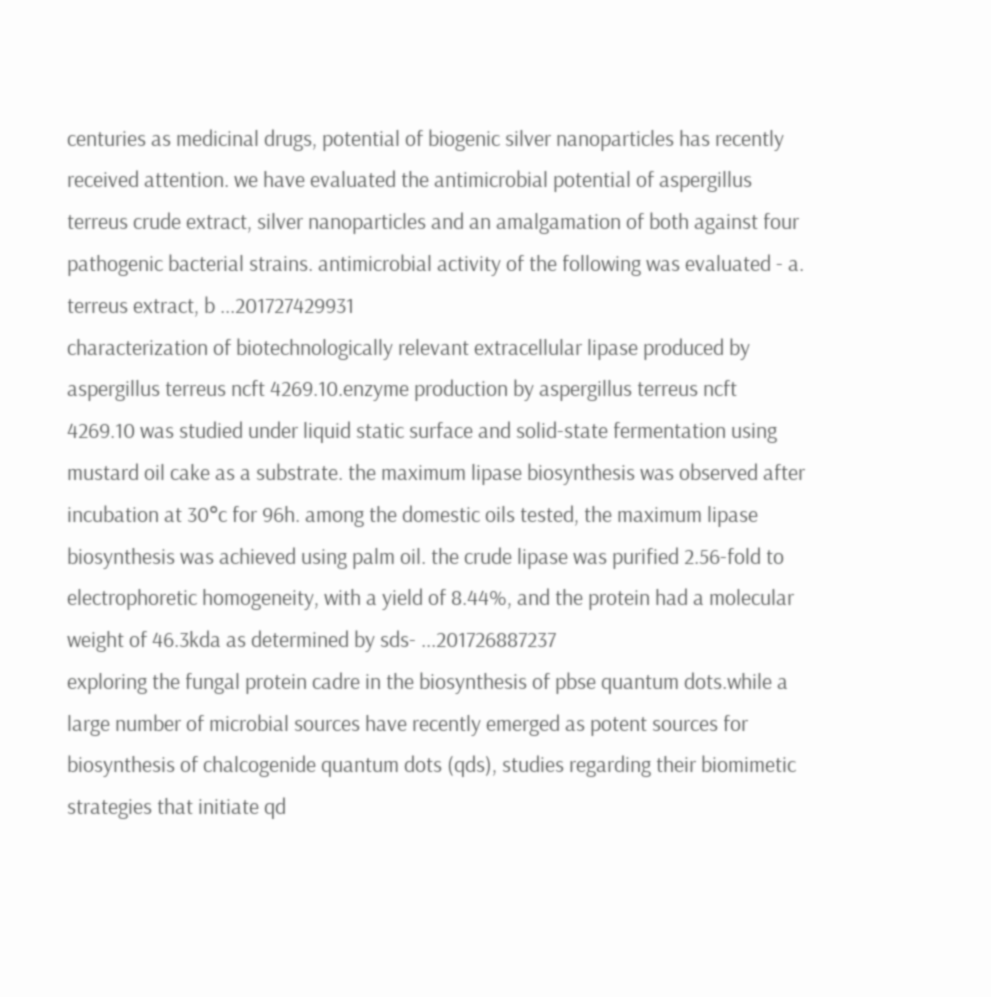centuries as medicinal drugs, potential of biogenic silver nanoparticles has recently received attention. we have evaluated the antimicrobial potential of aspergillus terreus crude extract, silver nanoparticles and an amalgamation of both against four pathogenic bacterial strains. antimicrobial activity of the following was evaluated - a. terreus extract, b ...201727429931
characterization of biotechnologically relevant extracellular lipase produced by aspergillus terreus ncft 4269.10.enzyme production by aspergillus terreus ncft 4269.10 was studied under liquid static surface and solid-state fermentation using mustard oil cake as a substrate. the maximum lipase biosynthesis was observed after incubation at 30°c for 96h. among the domestic oils tested, the maximum lipase biosynthesis was achieved using palm oil. the crude lipase was purified 2.56-fold to electrophoretic homogeneity, with a yield of 8.44%, and the protein had a molecular weight of 46.3kda as determined by sds- ...201726887237
exploring the fungal protein cadre in the biosynthesis of pbse quantum dots.while a large number of microbial sources have recently emerged as potent sources for biosynthesis of chalcogenide quantum dots (qds), studies regarding their biomimetic strategies that initiate qd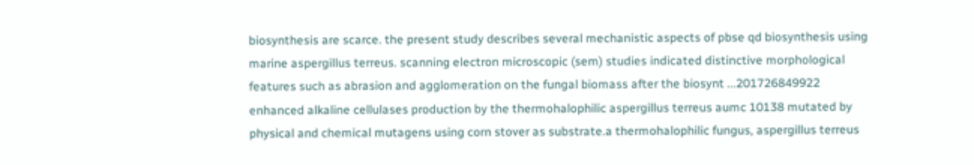biosynthesis are scarce. the present study describes several mechanistic aspects of pbse qd biosynthesis using marine aspergillus terreus. scanning electron microscopic (sem) studies indicated distinctive morphological features such as abrasion and agglomeration on the fungal biomass after the biosynt ...201726849922
enhanced alkaline cellulases production by the thermohalophilic aspergillus terreus aumc 10138 mutated by physical and chemical mutagens using corn stover as substrate.a thermohalophilic fungus, aspergillus terreus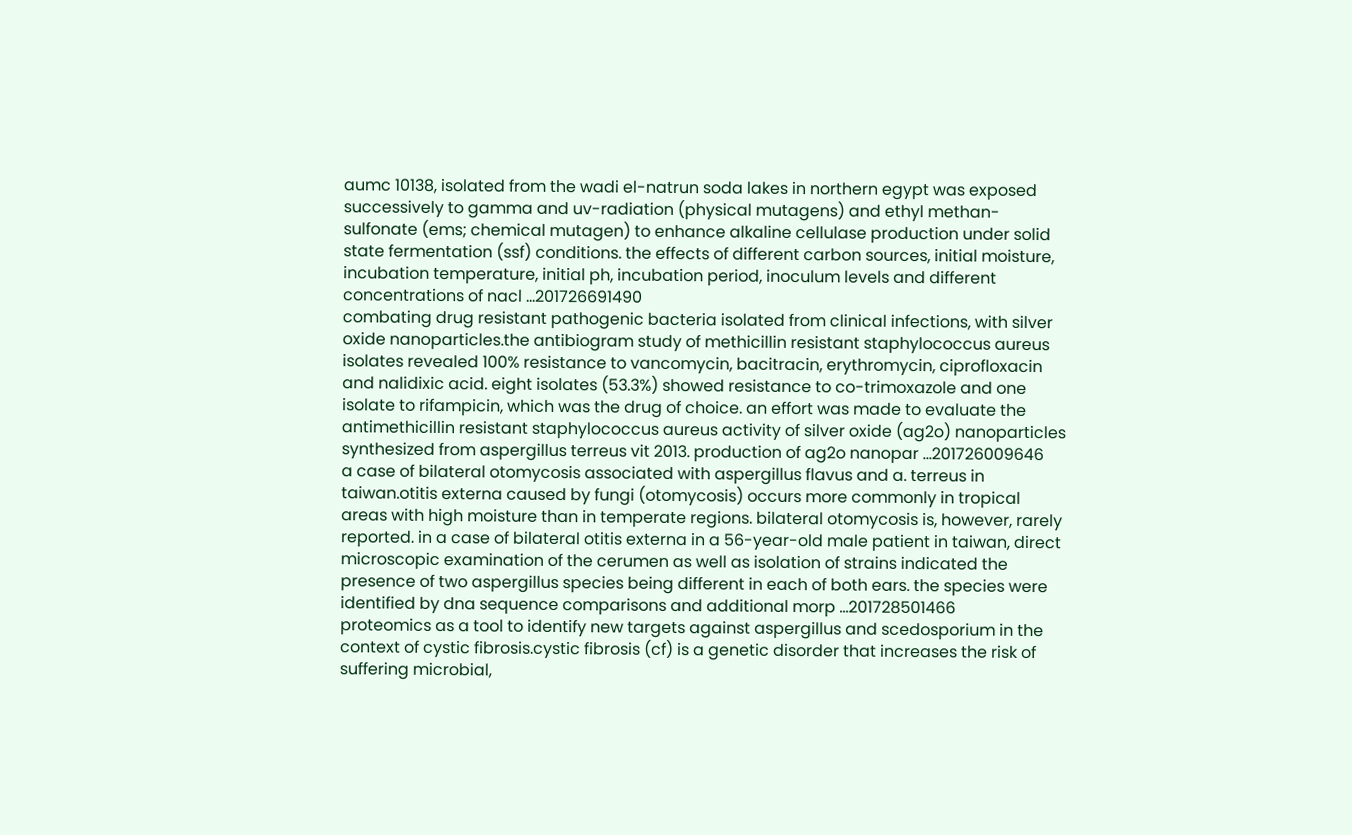aumc 10138, isolated from the wadi el-natrun soda lakes in northern egypt was exposed successively to gamma and uv-radiation (physical mutagens) and ethyl methan-sulfonate (ems; chemical mutagen) to enhance alkaline cellulase production under solid state fermentation (ssf) conditions. the effects of different carbon sources, initial moisture, incubation temperature, initial ph, incubation period, inoculum levels and different concentrations of nacl ...201726691490
combating drug resistant pathogenic bacteria isolated from clinical infections, with silver oxide nanoparticles.the antibiogram study of methicillin resistant staphylococcus aureus isolates revealed 100% resistance to vancomycin, bacitracin, erythromycin, ciprofloxacin and nalidixic acid. eight isolates (53.3%) showed resistance to co-trimoxazole and one isolate to rifampicin, which was the drug of choice. an effort was made to evaluate the antimethicillin resistant staphylococcus aureus activity of silver oxide (ag2o) nanoparticles synthesized from aspergillus terreus vit 2013. production of ag2o nanopar ...201726009646
a case of bilateral otomycosis associated with aspergillus flavus and a. terreus in taiwan.otitis externa caused by fungi (otomycosis) occurs more commonly in tropical areas with high moisture than in temperate regions. bilateral otomycosis is, however, rarely reported. in a case of bilateral otitis externa in a 56-year-old male patient in taiwan, direct microscopic examination of the cerumen as well as isolation of strains indicated the presence of two aspergillus species being different in each of both ears. the species were identified by dna sequence comparisons and additional morp ...201728501466
proteomics as a tool to identify new targets against aspergillus and scedosporium in the context of cystic fibrosis.cystic fibrosis (cf) is a genetic disorder that increases the risk of suffering microbial,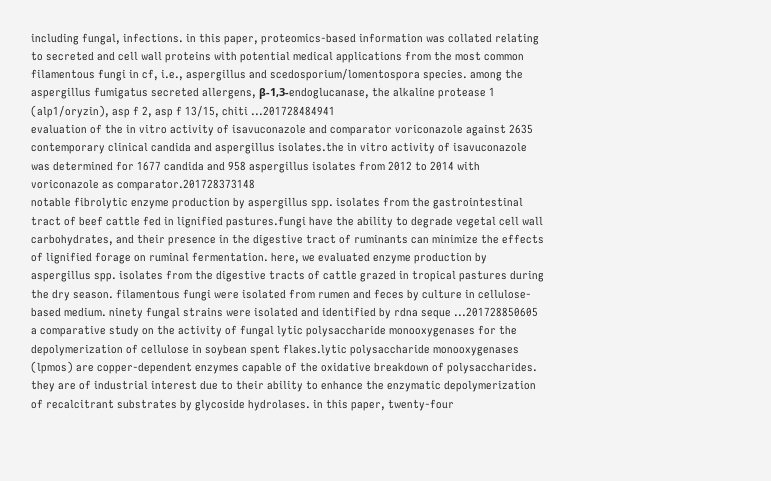including fungal, infections. in this paper, proteomics-based information was collated relating to secreted and cell wall proteins with potential medical applications from the most common filamentous fungi in cf, i.e., aspergillus and scedosporium/lomentospora species. among the aspergillus fumigatus secreted allergens, β-1,3-endoglucanase, the alkaline protease 1 (alp1/oryzin), asp f 2, asp f 13/15, chiti ...201728484941
evaluation of the in vitro activity of isavuconazole and comparator voriconazole against 2635 contemporary clinical candida and aspergillus isolates.the in vitro activity of isavuconazole was determined for 1677 candida and 958 aspergillus isolates from 2012 to 2014 with voriconazole as comparator.201728373148
notable fibrolytic enzyme production by aspergillus spp. isolates from the gastrointestinal tract of beef cattle fed in lignified pastures.fungi have the ability to degrade vegetal cell wall carbohydrates, and their presence in the digestive tract of ruminants can minimize the effects of lignified forage on ruminal fermentation. here, we evaluated enzyme production by aspergillus spp. isolates from the digestive tracts of cattle grazed in tropical pastures during the dry season. filamentous fungi were isolated from rumen and feces by culture in cellulose-based medium. ninety fungal strains were isolated and identified by rdna seque ...201728850605
a comparative study on the activity of fungal lytic polysaccharide monooxygenases for the depolymerization of cellulose in soybean spent flakes.lytic polysaccharide monooxygenases (lpmos) are copper-dependent enzymes capable of the oxidative breakdown of polysaccharides. they are of industrial interest due to their ability to enhance the enzymatic depolymerization of recalcitrant substrates by glycoside hydrolases. in this paper, twenty-four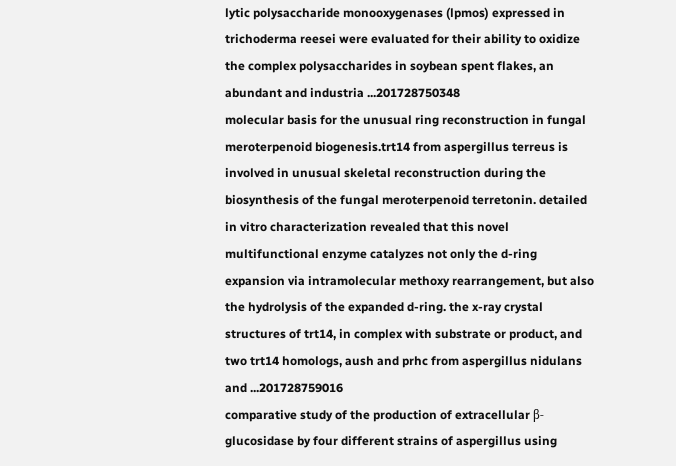lytic polysaccharide monooxygenases (lpmos) expressed in trichoderma reesei were evaluated for their ability to oxidize the complex polysaccharides in soybean spent flakes, an abundant and industria ...201728750348
molecular basis for the unusual ring reconstruction in fungal meroterpenoid biogenesis.trt14 from aspergillus terreus is involved in unusual skeletal reconstruction during the biosynthesis of the fungal meroterpenoid terretonin. detailed in vitro characterization revealed that this novel multifunctional enzyme catalyzes not only the d-ring expansion via intramolecular methoxy rearrangement, but also the hydrolysis of the expanded d-ring. the x-ray crystal structures of trt14, in complex with substrate or product, and two trt14 homologs, aush and prhc from aspergillus nidulans and ...201728759016
comparative study of the production of extracellular β-glucosidase by four different strains of aspergillus using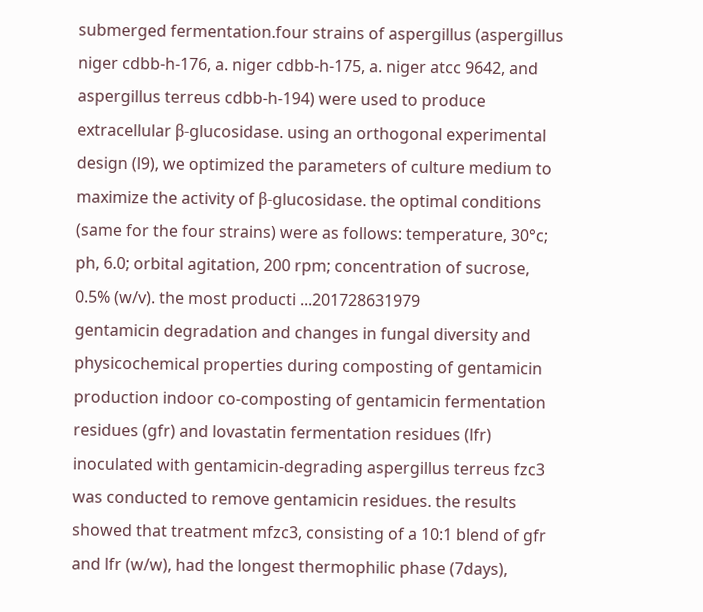submerged fermentation.four strains of aspergillus (aspergillus niger cdbb-h-176, a. niger cdbb-h-175, a. niger atcc 9642, and aspergillus terreus cdbb-h-194) were used to produce extracellular β-glucosidase. using an orthogonal experimental design (l9), we optimized the parameters of culture medium to maximize the activity of β-glucosidase. the optimal conditions (same for the four strains) were as follows: temperature, 30°c; ph, 6.0; orbital agitation, 200 rpm; concentration of sucrose, 0.5% (w/v). the most producti ...201728631979
gentamicin degradation and changes in fungal diversity and physicochemical properties during composting of gentamicin production indoor co-composting of gentamicin fermentation residues (gfr) and lovastatin fermentation residues (lfr) inoculated with gentamicin-degrading aspergillus terreus fzc3 was conducted to remove gentamicin residues. the results showed that treatment mfzc3, consisting of a 10:1 blend of gfr and lfr (w/w), had the longest thermophilic phase (7days),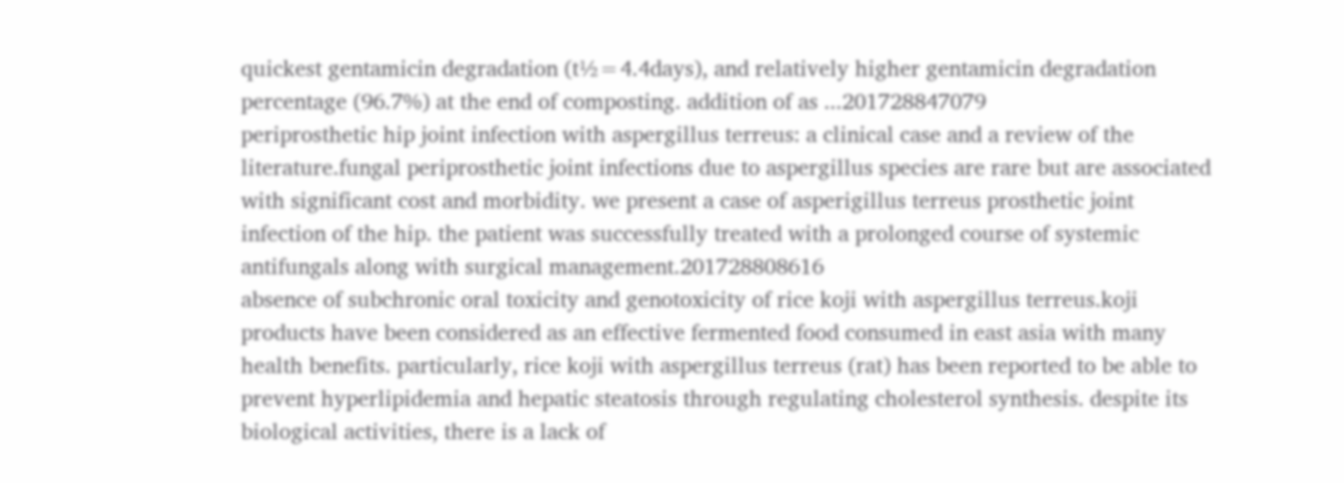quickest gentamicin degradation (t½=4.4days), and relatively higher gentamicin degradation percentage (96.7%) at the end of composting. addition of as ...201728847079
periprosthetic hip joint infection with aspergillus terreus: a clinical case and a review of the literature.fungal periprosthetic joint infections due to aspergillus species are rare but are associated with significant cost and morbidity. we present a case of asperigillus terreus prosthetic joint infection of the hip. the patient was successfully treated with a prolonged course of systemic antifungals along with surgical management.201728808616
absence of subchronic oral toxicity and genotoxicity of rice koji with aspergillus terreus.koji products have been considered as an effective fermented food consumed in east asia with many health benefits. particularly, rice koji with aspergillus terreus (rat) has been reported to be able to prevent hyperlipidemia and hepatic steatosis through regulating cholesterol synthesis. despite its biological activities, there is a lack of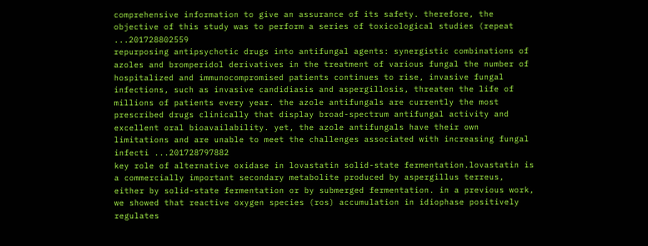comprehensive information to give an assurance of its safety. therefore, the objective of this study was to perform a series of toxicological studies (repeat ...201728802559
repurposing antipsychotic drugs into antifungal agents: synergistic combinations of azoles and bromperidol derivatives in the treatment of various fungal the number of hospitalized and immunocompromised patients continues to rise, invasive fungal infections, such as invasive candidiasis and aspergillosis, threaten the life of millions of patients every year. the azole antifungals are currently the most prescribed drugs clinically that display broad-spectrum antifungal activity and excellent oral bioavailability. yet, the azole antifungals have their own limitations and are unable to meet the challenges associated with increasing fungal infecti ...201728797882
key role of alternative oxidase in lovastatin solid-state fermentation.lovastatin is a commercially important secondary metabolite produced by aspergillus terreus, either by solid-state fermentation or by submerged fermentation. in a previous work, we showed that reactive oxygen species (ros) accumulation in idiophase positively regulates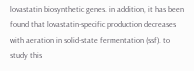lovastatin biosynthetic genes. in addition, it has been found that lovastatin-specific production decreases with aeration in solid-state fermentation (ssf). to study this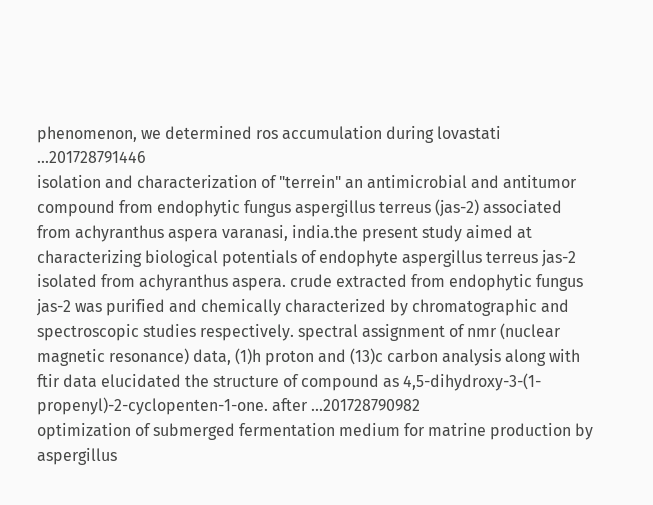phenomenon, we determined ros accumulation during lovastati ...201728791446
isolation and characterization of "terrein" an antimicrobial and antitumor compound from endophytic fungus aspergillus terreus (jas-2) associated from achyranthus aspera varanasi, india.the present study aimed at characterizing biological potentials of endophyte aspergillus terreus jas-2 isolated from achyranthus aspera. crude extracted from endophytic fungus jas-2 was purified and chemically characterized by chromatographic and spectroscopic studies respectively. spectral assignment of nmr (nuclear magnetic resonance) data, (1)h proton and (13)c carbon analysis along with ftir data elucidated the structure of compound as 4,5-dihydroxy-3-(1-propenyl)-2-cyclopenten-1-one. after ...201728790982
optimization of submerged fermentation medium for matrine production by aspergillus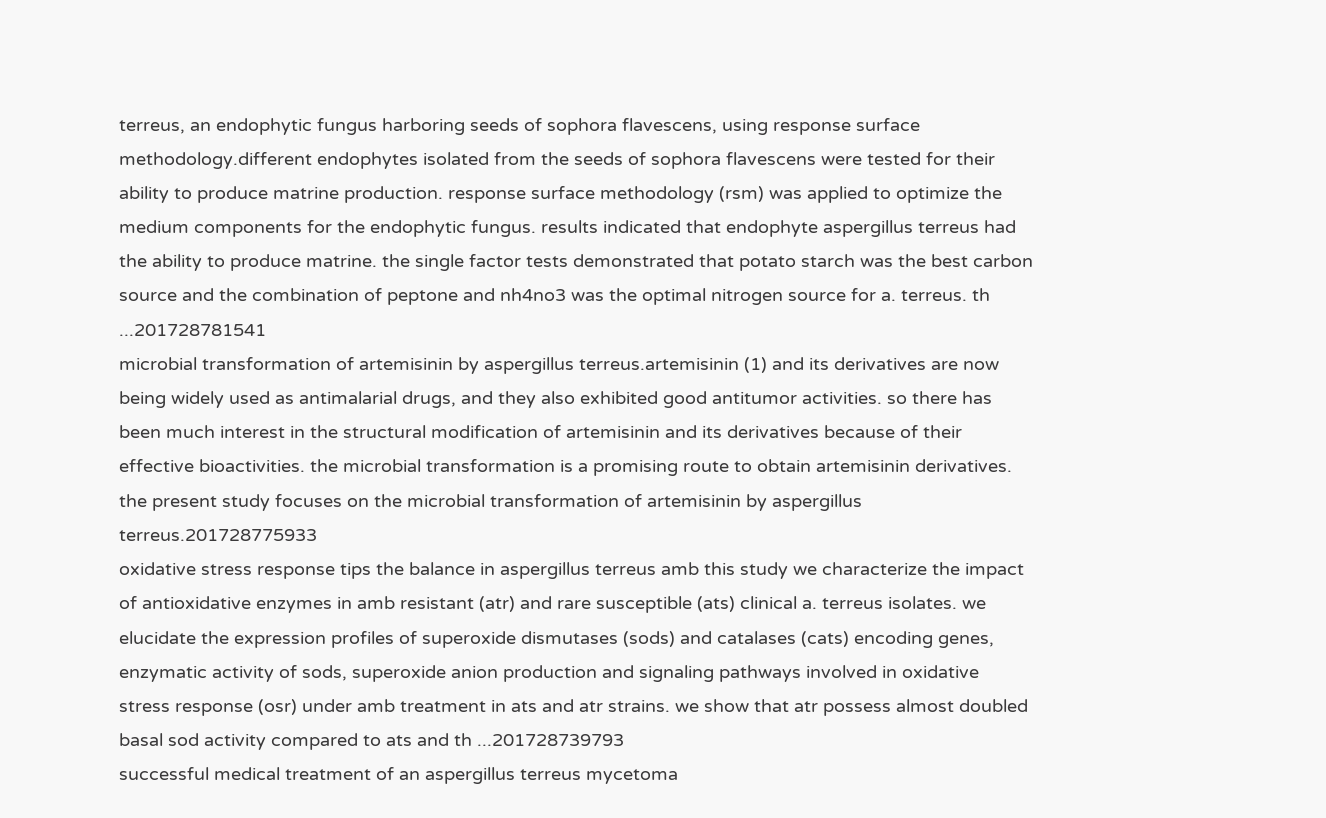terreus, an endophytic fungus harboring seeds of sophora flavescens, using response surface methodology.different endophytes isolated from the seeds of sophora flavescens were tested for their ability to produce matrine production. response surface methodology (rsm) was applied to optimize the medium components for the endophytic fungus. results indicated that endophyte aspergillus terreus had the ability to produce matrine. the single factor tests demonstrated that potato starch was the best carbon source and the combination of peptone and nh4no3 was the optimal nitrogen source for a. terreus. th ...201728781541
microbial transformation of artemisinin by aspergillus terreus.artemisinin (1) and its derivatives are now being widely used as antimalarial drugs, and they also exhibited good antitumor activities. so there has been much interest in the structural modification of artemisinin and its derivatives because of their effective bioactivities. the microbial transformation is a promising route to obtain artemisinin derivatives. the present study focuses on the microbial transformation of artemisinin by aspergillus terreus.201728775933
oxidative stress response tips the balance in aspergillus terreus amb this study we characterize the impact of antioxidative enzymes in amb resistant (atr) and rare susceptible (ats) clinical a. terreus isolates. we elucidate the expression profiles of superoxide dismutases (sods) and catalases (cats) encoding genes, enzymatic activity of sods, superoxide anion production and signaling pathways involved in oxidative stress response (osr) under amb treatment in ats and atr strains. we show that atr possess almost doubled basal sod activity compared to ats and th ...201728739793
successful medical treatment of an aspergillus terreus mycetoma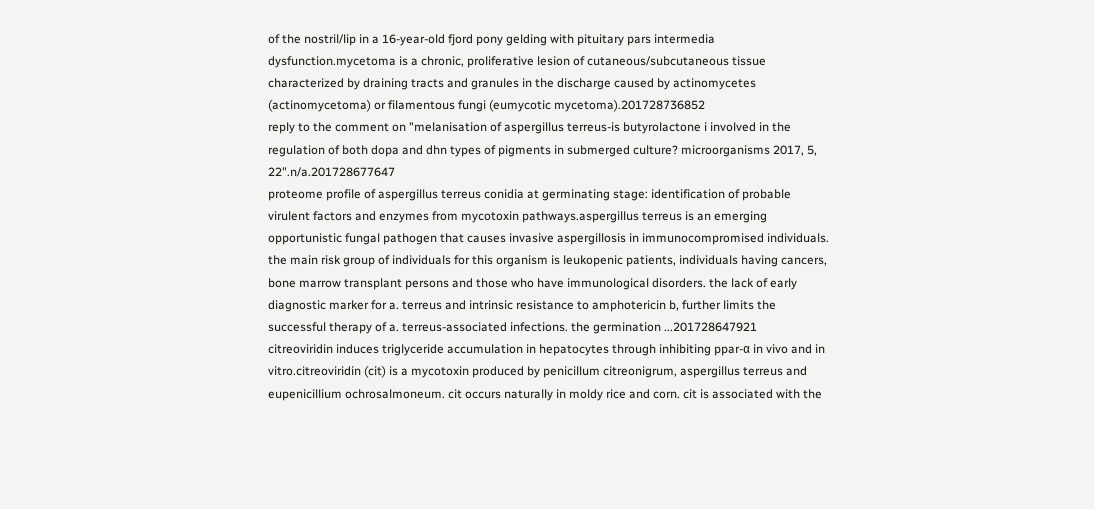of the nostril/lip in a 16-year-old fjord pony gelding with pituitary pars intermedia dysfunction.mycetoma is a chronic, proliferative lesion of cutaneous/subcutaneous tissue characterized by draining tracts and granules in the discharge caused by actinomycetes (actinomycetoma) or filamentous fungi (eumycotic mycetoma).201728736852
reply to the comment on "melanisation of aspergillus terreus-is butyrolactone i involved in the regulation of both dopa and dhn types of pigments in submerged culture? microorganisms 2017, 5, 22".n/a.201728677647
proteome profile of aspergillus terreus conidia at germinating stage: identification of probable virulent factors and enzymes from mycotoxin pathways.aspergillus terreus is an emerging opportunistic fungal pathogen that causes invasive aspergillosis in immunocompromised individuals. the main risk group of individuals for this organism is leukopenic patients, individuals having cancers, bone marrow transplant persons and those who have immunological disorders. the lack of early diagnostic marker for a. terreus and intrinsic resistance to amphotericin b, further limits the successful therapy of a. terreus-associated infections. the germination ...201728647921
citreoviridin induces triglyceride accumulation in hepatocytes through inhibiting ppar-α in vivo and in vitro.citreoviridin (cit) is a mycotoxin produced by penicillum citreonigrum, aspergillus terreus and eupenicillium ochrosalmoneum. cit occurs naturally in moldy rice and corn. cit is associated with the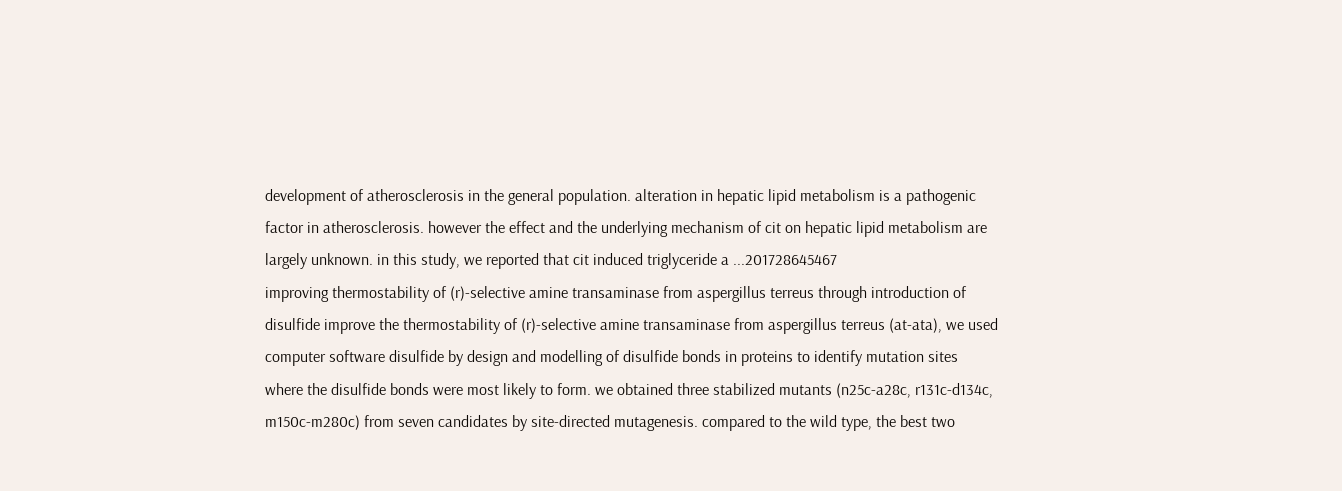development of atherosclerosis in the general population. alteration in hepatic lipid metabolism is a pathogenic factor in atherosclerosis. however the effect and the underlying mechanism of cit on hepatic lipid metabolism are largely unknown. in this study, we reported that cit induced triglyceride a ...201728645467
improving thermostability of (r)-selective amine transaminase from aspergillus terreus through introduction of disulfide improve the thermostability of (r)-selective amine transaminase from aspergillus terreus (at-ata), we used computer software disulfide by design and modelling of disulfide bonds in proteins to identify mutation sites where the disulfide bonds were most likely to form. we obtained three stabilized mutants (n25c-a28c, r131c-d134c, m150c-m280c) from seven candidates by site-directed mutagenesis. compared to the wild type, the best two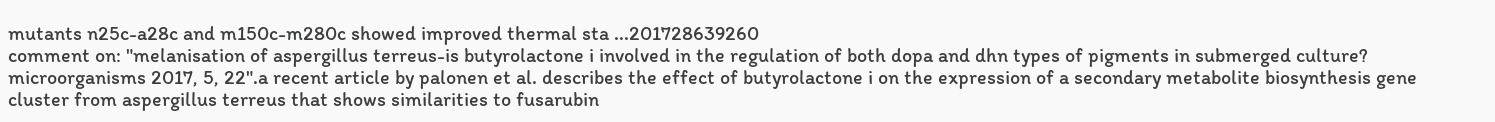mutants n25c-a28c and m150c-m280c showed improved thermal sta ...201728639260
comment on: "melanisation of aspergillus terreus-is butyrolactone i involved in the regulation of both dopa and dhn types of pigments in submerged culture? microorganisms 2017, 5, 22".a recent article by palonen et al. describes the effect of butyrolactone i on the expression of a secondary metabolite biosynthesis gene cluster from aspergillus terreus that shows similarities to fusarubin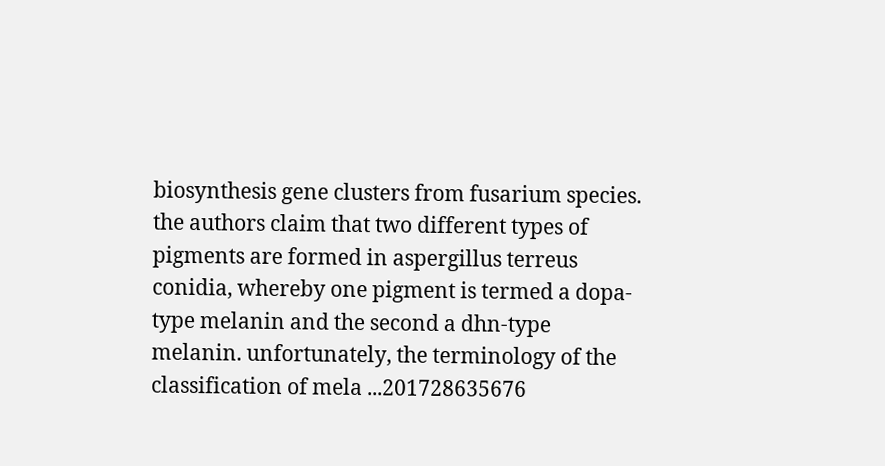biosynthesis gene clusters from fusarium species. the authors claim that two different types of pigments are formed in aspergillus terreus conidia, whereby one pigment is termed a dopa-type melanin and the second a dhn-type melanin. unfortunately, the terminology of the classification of mela ...201728635676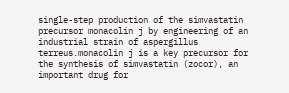single-step production of the simvastatin precursor monacolin j by engineering of an industrial strain of aspergillus terreus.monacolin j is a key precursor for the synthesis of simvastatin (zocor), an important drug for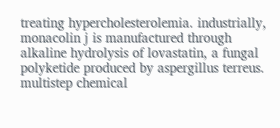treating hypercholesterolemia. industrially, monacolin j is manufactured through alkaline hydrolysis of lovastatin, a fungal polyketide produced by aspergillus terreus. multistep chemical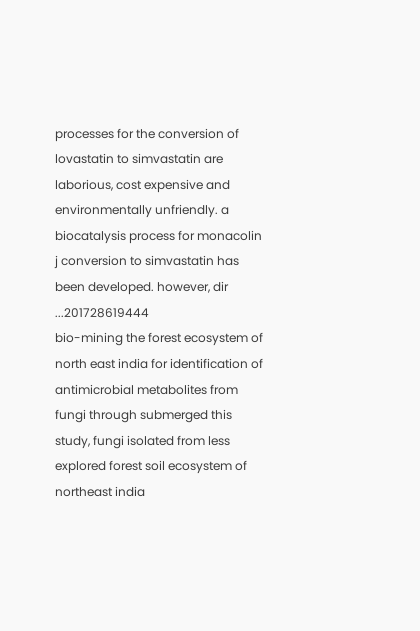processes for the conversion of lovastatin to simvastatin are laborious, cost expensive and environmentally unfriendly. a biocatalysis process for monacolin j conversion to simvastatin has been developed. however, dir ...201728619444
bio-mining the forest ecosystem of north east india for identification of antimicrobial metabolites from fungi through submerged this study, fungi isolated from less explored forest soil ecosystem of northeast india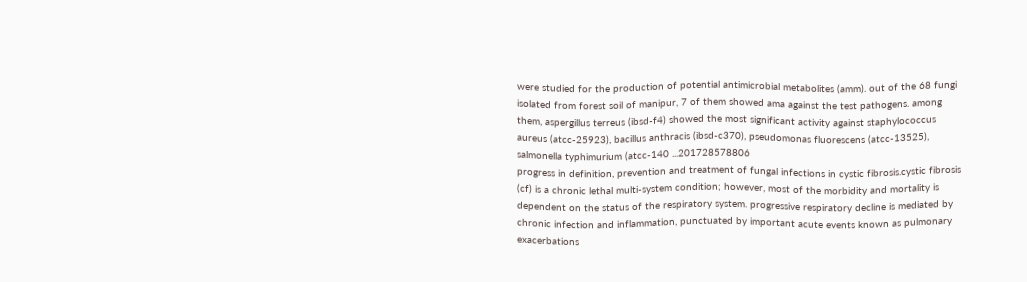were studied for the production of potential antimicrobial metabolites (amm). out of the 68 fungi isolated from forest soil of manipur, 7 of them showed ama against the test pathogens. among them, aspergillus terreus (ibsd-f4) showed the most significant activity against staphylococcus aureus (atcc-25923), bacillus anthracis (ibsd-c370), pseudomonas fluorescens (atcc-13525), salmonella typhimurium (atcc-140 ...201728578806
progress in definition, prevention and treatment of fungal infections in cystic fibrosis.cystic fibrosis (cf) is a chronic lethal multi-system condition; however, most of the morbidity and mortality is dependent on the status of the respiratory system. progressive respiratory decline is mediated by chronic infection and inflammation, punctuated by important acute events known as pulmonary exacerbations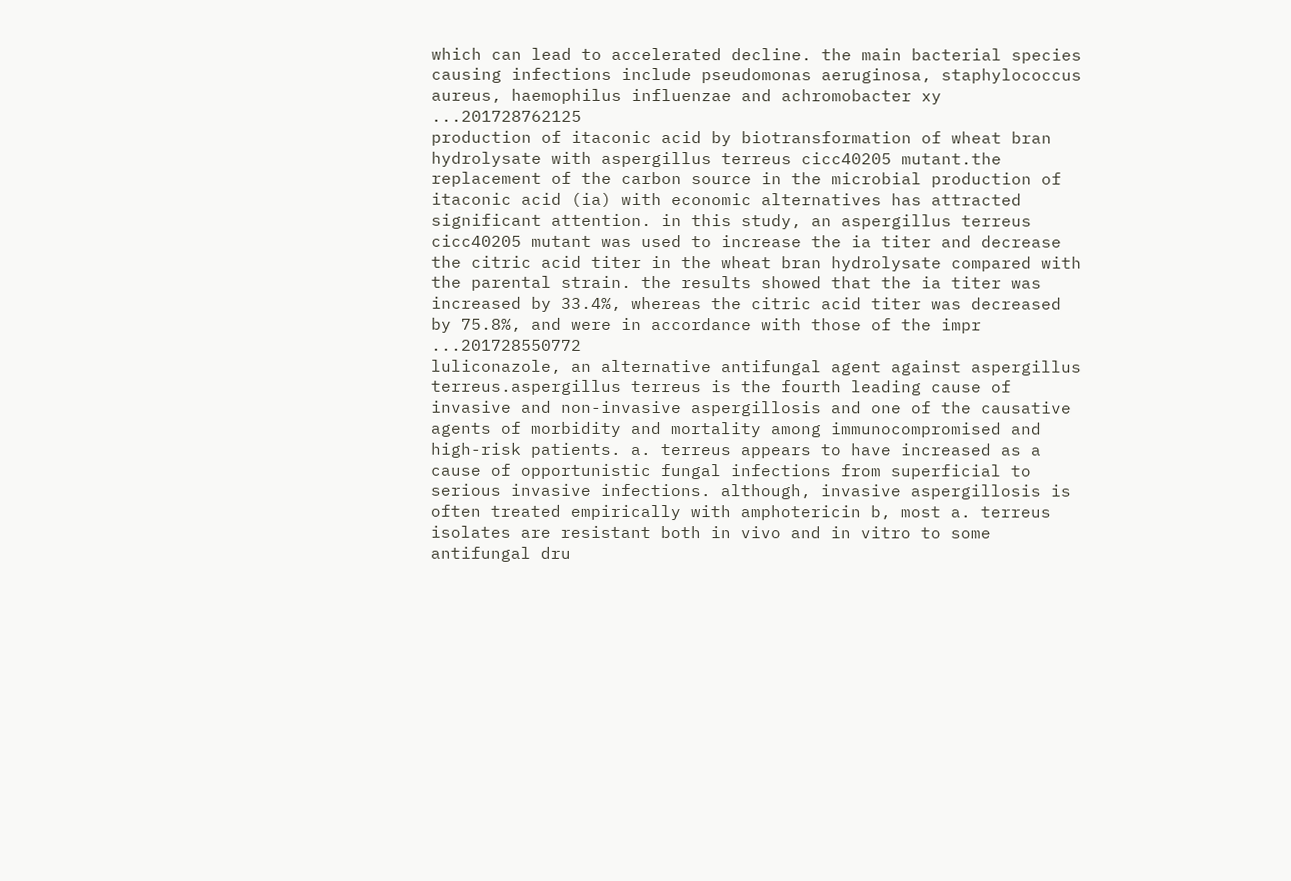which can lead to accelerated decline. the main bacterial species causing infections include pseudomonas aeruginosa, staphylococcus aureus, haemophilus influenzae and achromobacter xy ...201728762125
production of itaconic acid by biotransformation of wheat bran hydrolysate with aspergillus terreus cicc40205 mutant.the replacement of the carbon source in the microbial production of itaconic acid (ia) with economic alternatives has attracted significant attention. in this study, an aspergillus terreus cicc40205 mutant was used to increase the ia titer and decrease the citric acid titer in the wheat bran hydrolysate compared with the parental strain. the results showed that the ia titer was increased by 33.4%, whereas the citric acid titer was decreased by 75.8%, and were in accordance with those of the impr ...201728550772
luliconazole, an alternative antifungal agent against aspergillus terreus.aspergillus terreus is the fourth leading cause of invasive and non-invasive aspergillosis and one of the causative agents of morbidity and mortality among immunocompromised and high-risk patients. a. terreus appears to have increased as a cause of opportunistic fungal infections from superficial to serious invasive infections. although, invasive aspergillosis is often treated empirically with amphotericin b, most a. terreus isolates are resistant both in vivo and in vitro to some antifungal dru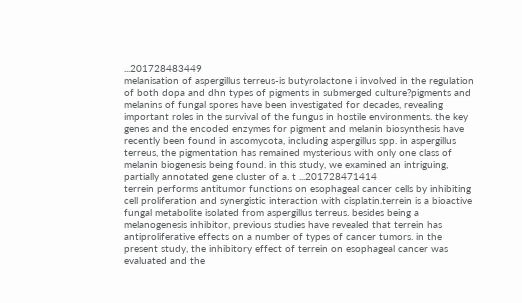...201728483449
melanisation of aspergillus terreus-is butyrolactone i involved in the regulation of both dopa and dhn types of pigments in submerged culture?pigments and melanins of fungal spores have been investigated for decades, revealing important roles in the survival of the fungus in hostile environments. the key genes and the encoded enzymes for pigment and melanin biosynthesis have recently been found in ascomycota, including aspergillus spp. in aspergillus terreus, the pigmentation has remained mysterious with only one class of melanin biogenesis being found. in this study, we examined an intriguing, partially annotated gene cluster of a. t ...201728471414
terrein performs antitumor functions on esophageal cancer cells by inhibiting cell proliferation and synergistic interaction with cisplatin.terrein is a bioactive fungal metabolite isolated from aspergillus terreus. besides being a melanogenesis inhibitor, previous studies have revealed that terrein has antiproliferative effects on a number of types of cancer tumors. in the present study, the inhibitory effect of terrein on esophageal cancer was evaluated and the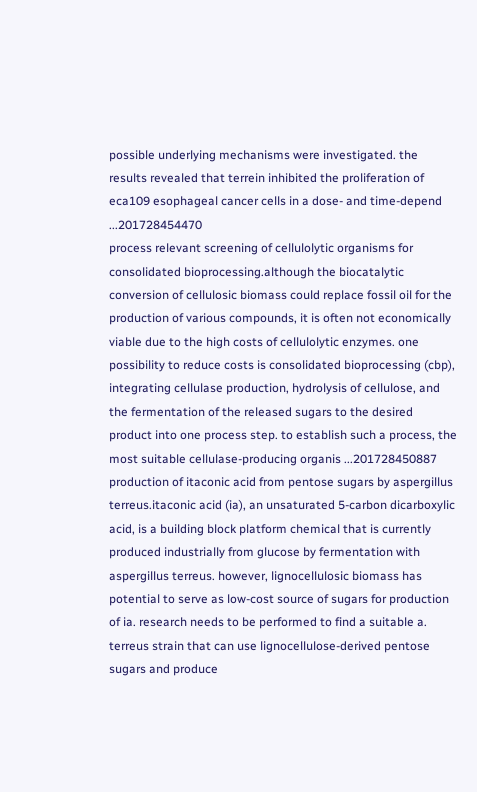possible underlying mechanisms were investigated. the results revealed that terrein inhibited the proliferation of eca109 esophageal cancer cells in a dose- and time-depend ...201728454470
process relevant screening of cellulolytic organisms for consolidated bioprocessing.although the biocatalytic conversion of cellulosic biomass could replace fossil oil for the production of various compounds, it is often not economically viable due to the high costs of cellulolytic enzymes. one possibility to reduce costs is consolidated bioprocessing (cbp), integrating cellulase production, hydrolysis of cellulose, and the fermentation of the released sugars to the desired product into one process step. to establish such a process, the most suitable cellulase-producing organis ...201728450887
production of itaconic acid from pentose sugars by aspergillus terreus.itaconic acid (ia), an unsaturated 5-carbon dicarboxylic acid, is a building block platform chemical that is currently produced industrially from glucose by fermentation with aspergillus terreus. however, lignocellulosic biomass has potential to serve as low-cost source of sugars for production of ia. research needs to be performed to find a suitable a. terreus strain that can use lignocellulose-derived pentose sugars and produce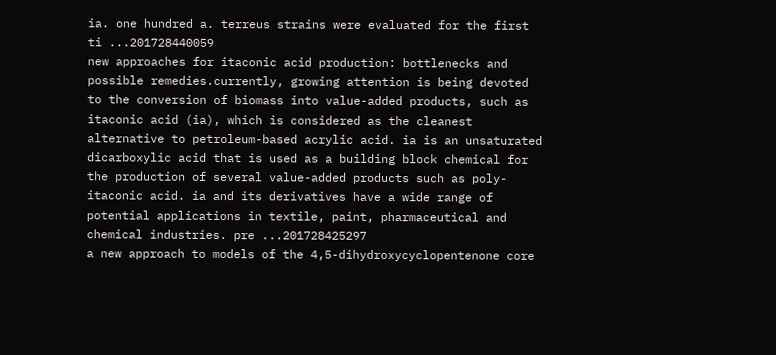ia. one hundred a. terreus strains were evaluated for the first ti ...201728440059
new approaches for itaconic acid production: bottlenecks and possible remedies.currently, growing attention is being devoted to the conversion of biomass into value-added products, such as itaconic acid (ia), which is considered as the cleanest alternative to petroleum-based acrylic acid. ia is an unsaturated dicarboxylic acid that is used as a building block chemical for the production of several value-added products such as poly-itaconic acid. ia and its derivatives have a wide range of potential applications in textile, paint, pharmaceutical and chemical industries. pre ...201728425297
a new approach to models of the 4,5-dihydroxycyclopentenone core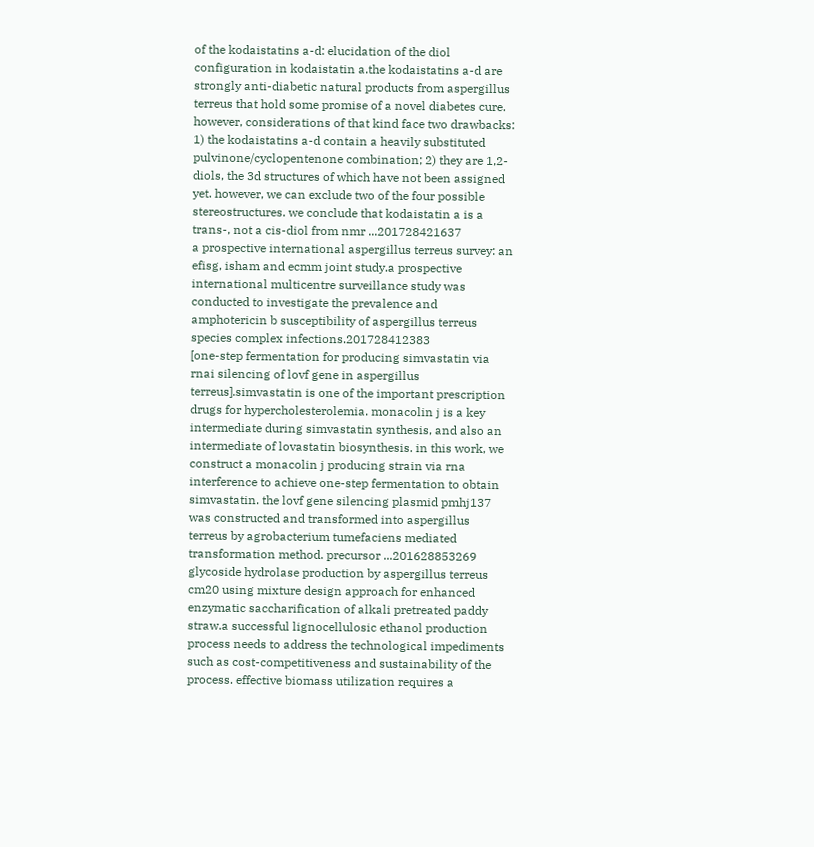of the kodaistatins a-d: elucidation of the diol configuration in kodaistatin a.the kodaistatins a-d are strongly anti-diabetic natural products from aspergillus terreus that hold some promise of a novel diabetes cure. however, considerations of that kind face two drawbacks: 1) the kodaistatins a-d contain a heavily substituted pulvinone/cyclopentenone combination; 2) they are 1,2-diols, the 3d structures of which have not been assigned yet. however, we can exclude two of the four possible stereostructures. we conclude that kodaistatin a is a trans-, not a cis-diol from nmr ...201728421637
a prospective international aspergillus terreus survey: an efisg, isham and ecmm joint study.a prospective international multicentre surveillance study was conducted to investigate the prevalence and amphotericin b susceptibility of aspergillus terreus species complex infections.201728412383
[one-step fermentation for producing simvastatin via rnai silencing of lovf gene in aspergillus terreus].simvastatin is one of the important prescription drugs for hypercholesterolemia. monacolin j is a key intermediate during simvastatin synthesis, and also an intermediate of lovastatin biosynthesis. in this work, we construct a monacolin j producing strain via rna interference to achieve one-step fermentation to obtain simvastatin. the lovf gene silencing plasmid pmhj137 was constructed and transformed into aspergillus terreus by agrobacterium tumefaciens mediated transformation method. precursor ...201628853269
glycoside hydrolase production by aspergillus terreus cm20 using mixture design approach for enhanced enzymatic saccharification of alkali pretreated paddy straw.a successful lignocellulosic ethanol production process needs to address the technological impediments such as cost-competitiveness and sustainability of the process. effective biomass utilization requires a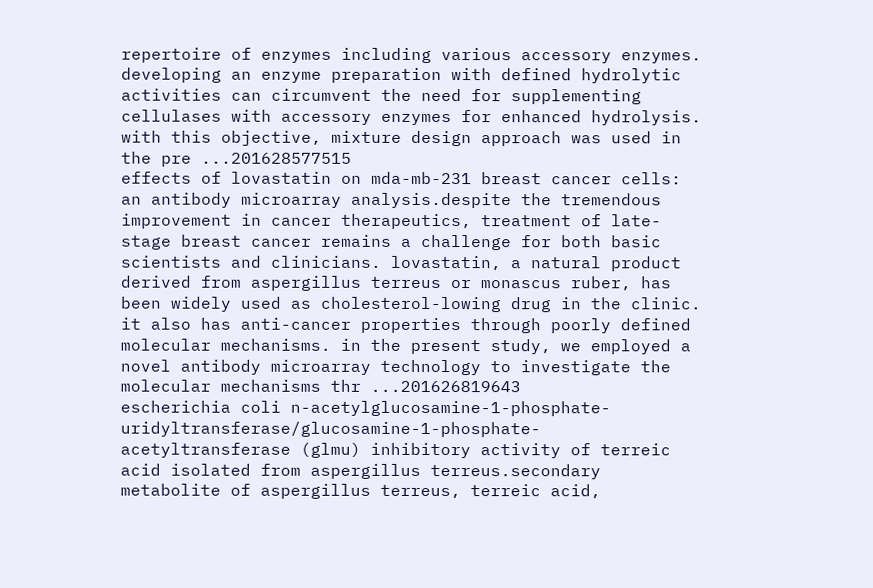repertoire of enzymes including various accessory enzymes. developing an enzyme preparation with defined hydrolytic activities can circumvent the need for supplementing cellulases with accessory enzymes for enhanced hydrolysis. with this objective, mixture design approach was used in the pre ...201628577515
effects of lovastatin on mda-mb-231 breast cancer cells: an antibody microarray analysis.despite the tremendous improvement in cancer therapeutics, treatment of late-stage breast cancer remains a challenge for both basic scientists and clinicians. lovastatin, a natural product derived from aspergillus terreus or monascus ruber, has been widely used as cholesterol-lowing drug in the clinic. it also has anti-cancer properties through poorly defined molecular mechanisms. in the present study, we employed a novel antibody microarray technology to investigate the molecular mechanisms thr ...201626819643
escherichia coli n-acetylglucosamine-1-phosphate-uridyltransferase/glucosamine-1-phosphate-acetyltransferase (glmu) inhibitory activity of terreic acid isolated from aspergillus terreus.secondary metabolite of aspergillus terreus, terreic acid,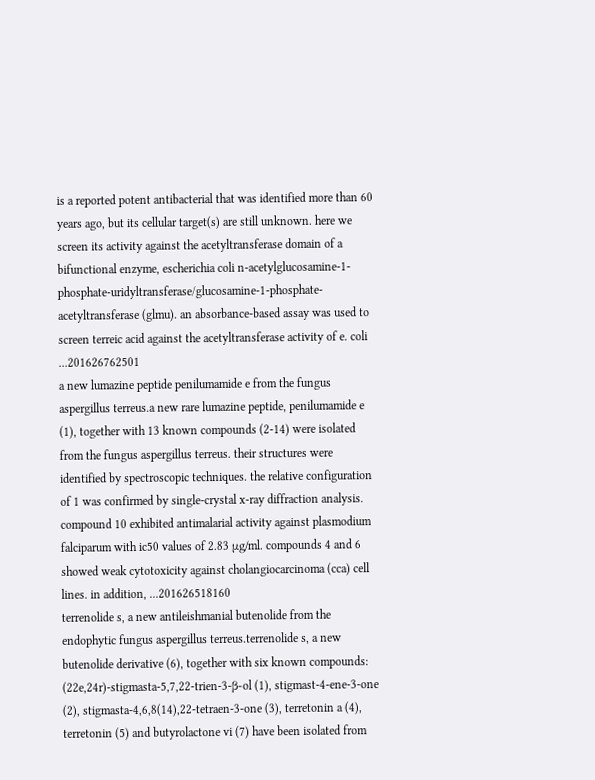is a reported potent antibacterial that was identified more than 60 years ago, but its cellular target(s) are still unknown. here we screen its activity against the acetyltransferase domain of a bifunctional enzyme, escherichia coli n-acetylglucosamine-1-phosphate-uridyltransferase/glucosamine-1-phosphate-acetyltransferase (glmu). an absorbance-based assay was used to screen terreic acid against the acetyltransferase activity of e. coli ...201626762501
a new lumazine peptide penilumamide e from the fungus aspergillus terreus.a new rare lumazine peptide, penilumamide e (1), together with 13 known compounds (2-14) were isolated from the fungus aspergillus terreus. their structures were identified by spectroscopic techniques. the relative configuration of 1 was confirmed by single-crystal x-ray diffraction analysis. compound 10 exhibited antimalarial activity against plasmodium falciparum with ic50 values of 2.83 μg/ml. compounds 4 and 6 showed weak cytotoxicity against cholangiocarcinoma (cca) cell lines. in addition, ...201626518160
terrenolide s, a new antileishmanial butenolide from the endophytic fungus aspergillus terreus.terrenolide s, a new butenolide derivative (6), together with six known compounds: (22e,24r)-stigmasta-5,7,22-trien-3-β-ol (1), stigmast-4-ene-3-one (2), stigmasta-4,6,8(14),22-tetraen-3-one (3), terretonin a (4), terretonin (5) and butyrolactone vi (7) have been isolated from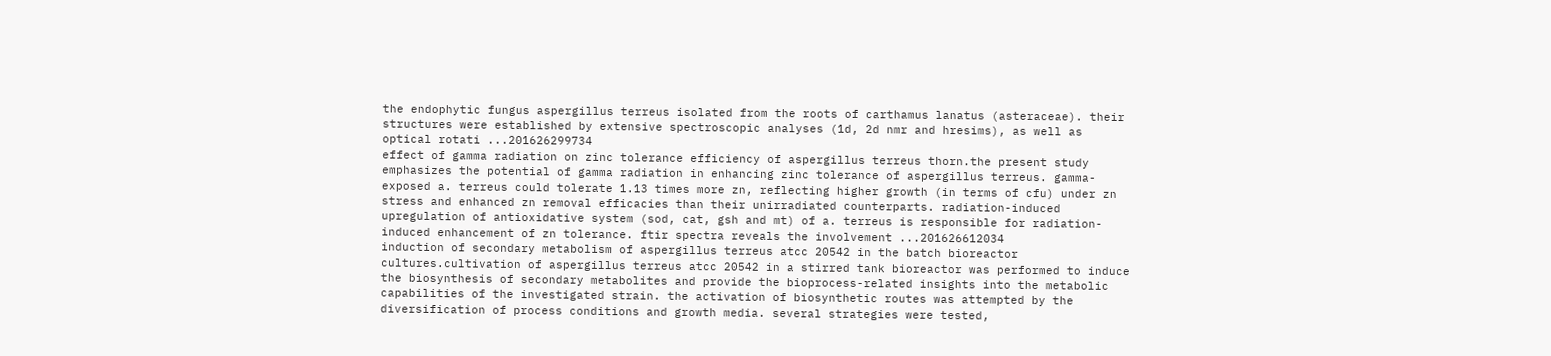the endophytic fungus aspergillus terreus isolated from the roots of carthamus lanatus (asteraceae). their structures were established by extensive spectroscopic analyses (1d, 2d nmr and hresims), as well as optical rotati ...201626299734
effect of gamma radiation on zinc tolerance efficiency of aspergillus terreus thorn.the present study emphasizes the potential of gamma radiation in enhancing zinc tolerance of aspergillus terreus. gamma-exposed a. terreus could tolerate 1.13 times more zn, reflecting higher growth (in terms of cfu) under zn stress and enhanced zn removal efficacies than their unirradiated counterparts. radiation-induced upregulation of antioxidative system (sod, cat, gsh and mt) of a. terreus is responsible for radiation-induced enhancement of zn tolerance. ftir spectra reveals the involvement ...201626612034
induction of secondary metabolism of aspergillus terreus atcc 20542 in the batch bioreactor cultures.cultivation of aspergillus terreus atcc 20542 in a stirred tank bioreactor was performed to induce the biosynthesis of secondary metabolites and provide the bioprocess-related insights into the metabolic capabilities of the investigated strain. the activation of biosynthetic routes was attempted by the diversification of process conditions and growth media. several strategies were tested,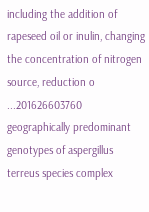including the addition of rapeseed oil or inulin, changing the concentration of nitrogen source, reduction o ...201626603760
geographically predominant genotypes of aspergillus terreus species complex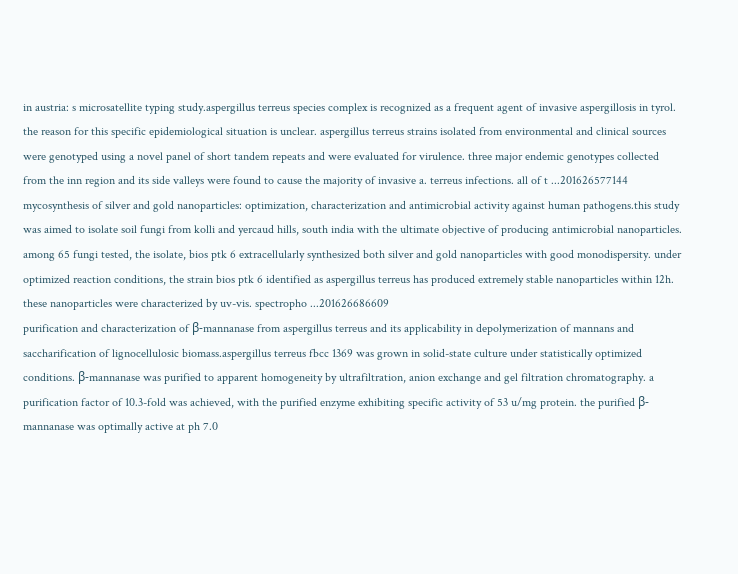in austria: s microsatellite typing study.aspergillus terreus species complex is recognized as a frequent agent of invasive aspergillosis in tyrol. the reason for this specific epidemiological situation is unclear. aspergillus terreus strains isolated from environmental and clinical sources were genotyped using a novel panel of short tandem repeats and were evaluated for virulence. three major endemic genotypes collected from the inn region and its side valleys were found to cause the majority of invasive a. terreus infections. all of t ...201626577144
mycosynthesis of silver and gold nanoparticles: optimization, characterization and antimicrobial activity against human pathogens.this study was aimed to isolate soil fungi from kolli and yercaud hills, south india with the ultimate objective of producing antimicrobial nanoparticles. among 65 fungi tested, the isolate, bios ptk 6 extracellularly synthesized both silver and gold nanoparticles with good monodispersity. under optimized reaction conditions, the strain bios ptk 6 identified as aspergillus terreus has produced extremely stable nanoparticles within 12h. these nanoparticles were characterized by uv-vis. spectropho ...201626686609
purification and characterization of β-mannanase from aspergillus terreus and its applicability in depolymerization of mannans and saccharification of lignocellulosic biomass.aspergillus terreus fbcc 1369 was grown in solid-state culture under statistically optimized conditions. β-mannanase was purified to apparent homogeneity by ultrafiltration, anion exchange and gel filtration chromatography. a purification factor of 10.3-fold was achieved, with the purified enzyme exhibiting specific activity of 53 u/mg protein. the purified β-mannanase was optimally active at ph 7.0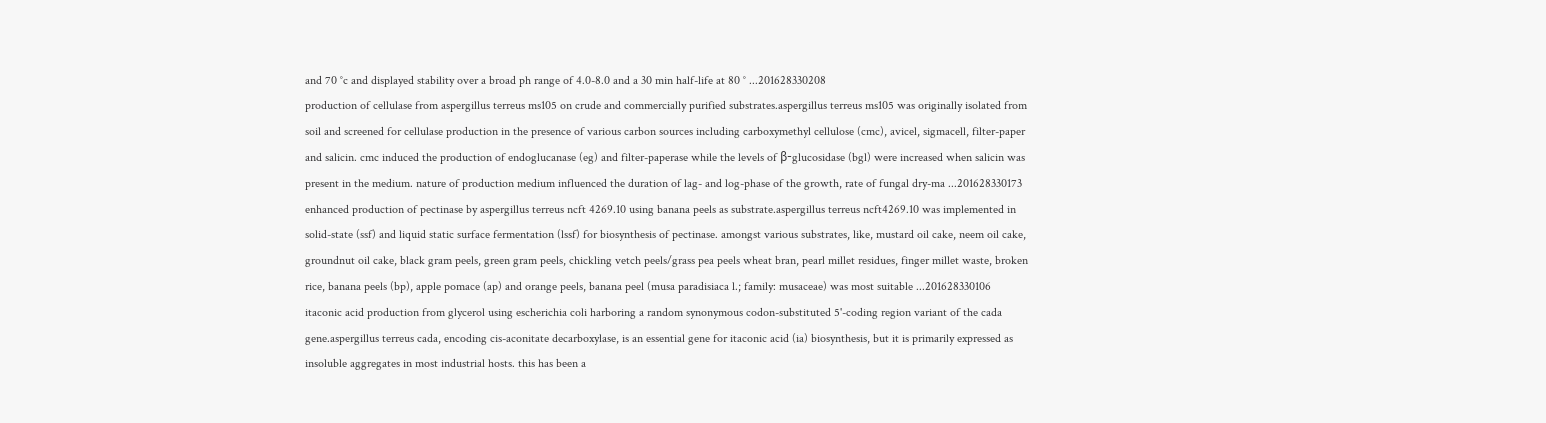and 70 °c and displayed stability over a broad ph range of 4.0-8.0 and a 30 min half-life at 80 ° ...201628330208
production of cellulase from aspergillus terreus ms105 on crude and commercially purified substrates.aspergillus terreus ms105 was originally isolated from soil and screened for cellulase production in the presence of various carbon sources including carboxymethyl cellulose (cmc), avicel, sigmacell, filter-paper and salicin. cmc induced the production of endoglucanase (eg) and filter-paperase while the levels of β-glucosidase (bgl) were increased when salicin was present in the medium. nature of production medium influenced the duration of lag- and log-phase of the growth, rate of fungal dry-ma ...201628330173
enhanced production of pectinase by aspergillus terreus ncft 4269.10 using banana peels as substrate.aspergillus terreus ncft4269.10 was implemented in solid-state (ssf) and liquid static surface fermentation (lssf) for biosynthesis of pectinase. amongst various substrates, like, mustard oil cake, neem oil cake, groundnut oil cake, black gram peels, green gram peels, chickling vetch peels/grass pea peels wheat bran, pearl millet residues, finger millet waste, broken rice, banana peels (bp), apple pomace (ap) and orange peels, banana peel (musa paradisiaca l.; family: musaceae) was most suitable ...201628330106
itaconic acid production from glycerol using escherichia coli harboring a random synonymous codon-substituted 5'-coding region variant of the cada gene.aspergillus terreus cada, encoding cis-aconitate decarboxylase, is an essential gene for itaconic acid (ia) biosynthesis, but it is primarily expressed as insoluble aggregates in most industrial hosts. this has been a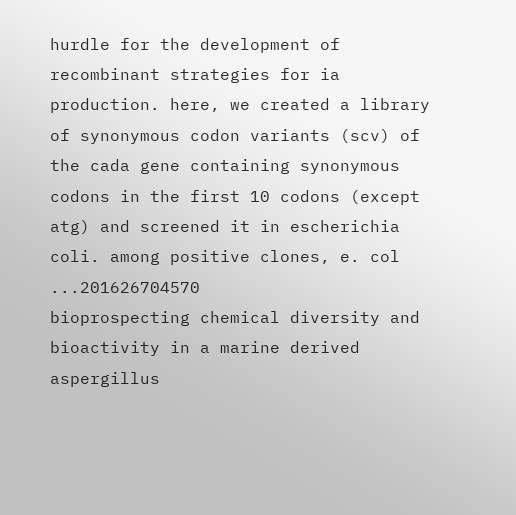hurdle for the development of recombinant strategies for ia production. here, we created a library of synonymous codon variants (scv) of the cada gene containing synonymous codons in the first 10 codons (except atg) and screened it in escherichia coli. among positive clones, e. col ...201626704570
bioprospecting chemical diversity and bioactivity in a marine derived aspergillus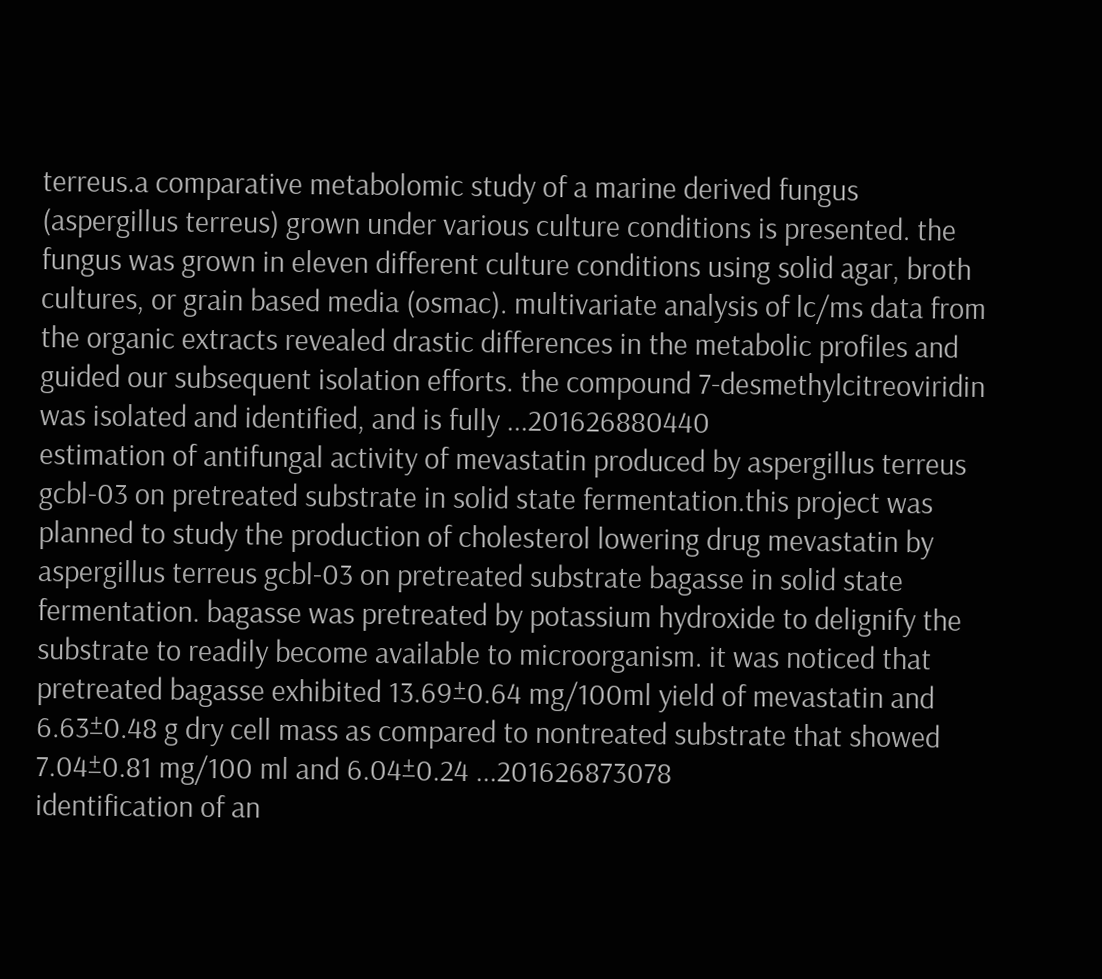terreus.a comparative metabolomic study of a marine derived fungus (aspergillus terreus) grown under various culture conditions is presented. the fungus was grown in eleven different culture conditions using solid agar, broth cultures, or grain based media (osmac). multivariate analysis of lc/ms data from the organic extracts revealed drastic differences in the metabolic profiles and guided our subsequent isolation efforts. the compound 7-desmethylcitreoviridin was isolated and identified, and is fully ...201626880440
estimation of antifungal activity of mevastatin produced by aspergillus terreus gcbl-03 on pretreated substrate in solid state fermentation.this project was planned to study the production of cholesterol lowering drug mevastatin by aspergillus terreus gcbl-03 on pretreated substrate bagasse in solid state fermentation. bagasse was pretreated by potassium hydroxide to delignify the substrate to readily become available to microorganism. it was noticed that pretreated bagasse exhibited 13.69±0.64 mg/100ml yield of mevastatin and 6.63±0.48 g dry cell mass as compared to nontreated substrate that showed 7.04±0.81 mg/100 ml and 6.04±0.24 ...201626873078
identification of an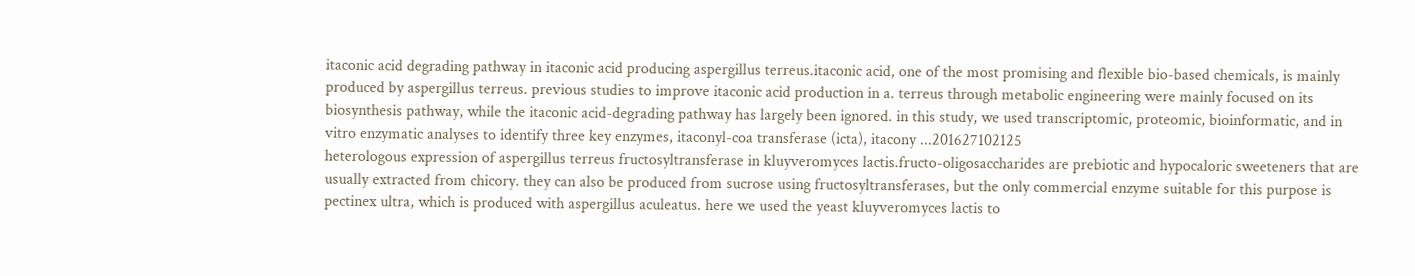itaconic acid degrading pathway in itaconic acid producing aspergillus terreus.itaconic acid, one of the most promising and flexible bio-based chemicals, is mainly produced by aspergillus terreus. previous studies to improve itaconic acid production in a. terreus through metabolic engineering were mainly focused on its biosynthesis pathway, while the itaconic acid-degrading pathway has largely been ignored. in this study, we used transcriptomic, proteomic, bioinformatic, and in vitro enzymatic analyses to identify three key enzymes, itaconyl-coa transferase (icta), itacony ...201627102125
heterologous expression of aspergillus terreus fructosyltransferase in kluyveromyces lactis.fructo-oligosaccharides are prebiotic and hypocaloric sweeteners that are usually extracted from chicory. they can also be produced from sucrose using fructosyltransferases, but the only commercial enzyme suitable for this purpose is pectinex ultra, which is produced with aspergillus aculeatus. here we used the yeast kluyveromyces lactis to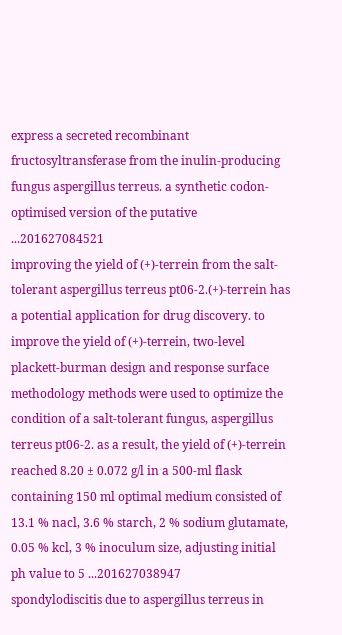express a secreted recombinant fructosyltransferase from the inulin-producing fungus aspergillus terreus. a synthetic codon-optimised version of the putative ...201627084521
improving the yield of (+)-terrein from the salt-tolerant aspergillus terreus pt06-2.(+)-terrein has a potential application for drug discovery. to improve the yield of (+)-terrein, two-level plackett-burman design and response surface methodology methods were used to optimize the condition of a salt-tolerant fungus, aspergillus terreus pt06-2. as a result, the yield of (+)-terrein reached 8.20 ± 0.072 g/l in a 500-ml flask containing 150 ml optimal medium consisted of 13.1 % nacl, 3.6 % starch, 2 % sodium glutamate, 0.05 % kcl, 3 % inoculum size, adjusting initial ph value to 5 ...201627038947
spondylodiscitis due to aspergillus terreus in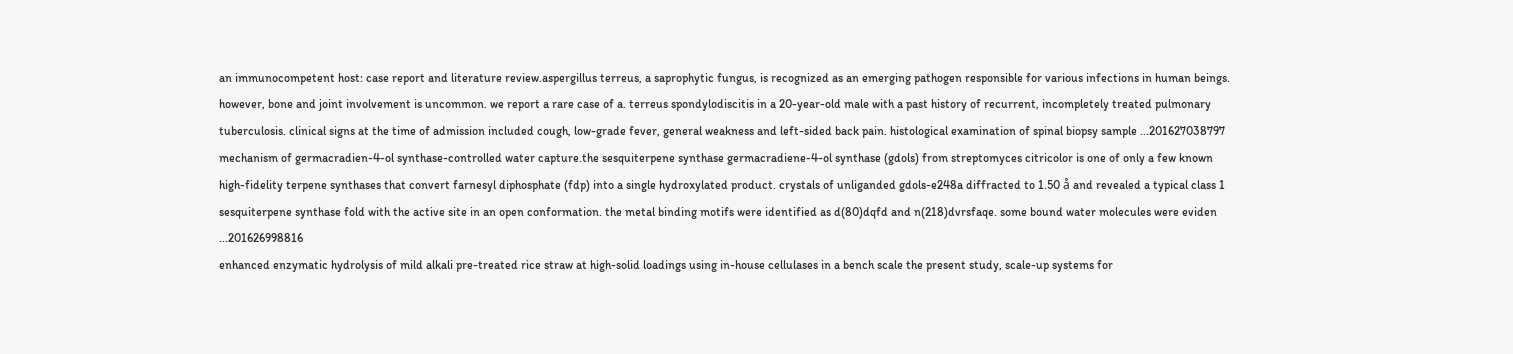an immunocompetent host: case report and literature review.aspergillus terreus, a saprophytic fungus, is recognized as an emerging pathogen responsible for various infections in human beings. however, bone and joint involvement is uncommon. we report a rare case of a. terreus spondylodiscitis in a 20-year-old male with a past history of recurrent, incompletely treated pulmonary tuberculosis. clinical signs at the time of admission included cough, low-grade fever, general weakness and left-sided back pain. histological examination of spinal biopsy sample ...201627038797
mechanism of germacradien-4-ol synthase-controlled water capture.the sesquiterpene synthase germacradiene-4-ol synthase (gdols) from streptomyces citricolor is one of only a few known high-fidelity terpene synthases that convert farnesyl diphosphate (fdp) into a single hydroxylated product. crystals of unliganded gdols-e248a diffracted to 1.50 å and revealed a typical class 1 sesquiterpene synthase fold with the active site in an open conformation. the metal binding motifs were identified as d(80)dqfd and n(218)dvrsfaqe. some bound water molecules were eviden ...201626998816
enhanced enzymatic hydrolysis of mild alkali pre-treated rice straw at high-solid loadings using in-house cellulases in a bench scale the present study, scale-up systems for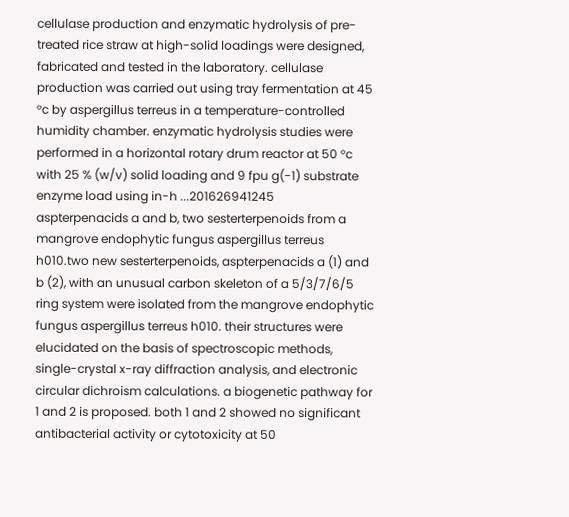cellulase production and enzymatic hydrolysis of pre-treated rice straw at high-solid loadings were designed, fabricated and tested in the laboratory. cellulase production was carried out using tray fermentation at 45 °c by aspergillus terreus in a temperature-controlled humidity chamber. enzymatic hydrolysis studies were performed in a horizontal rotary drum reactor at 50 °c with 25 % (w/v) solid loading and 9 fpu g(-1) substrate enzyme load using in-h ...201626941245
aspterpenacids a and b, two sesterterpenoids from a mangrove endophytic fungus aspergillus terreus h010.two new sesterterpenoids, aspterpenacids a (1) and b (2), with an unusual carbon skeleton of a 5/3/7/6/5 ring system were isolated from the mangrove endophytic fungus aspergillus terreus h010. their structures were elucidated on the basis of spectroscopic methods, single-crystal x-ray diffraction analysis, and electronic circular dichroism calculations. a biogenetic pathway for 1 and 2 is proposed. both 1 and 2 showed no significant antibacterial activity or cytotoxicity at 50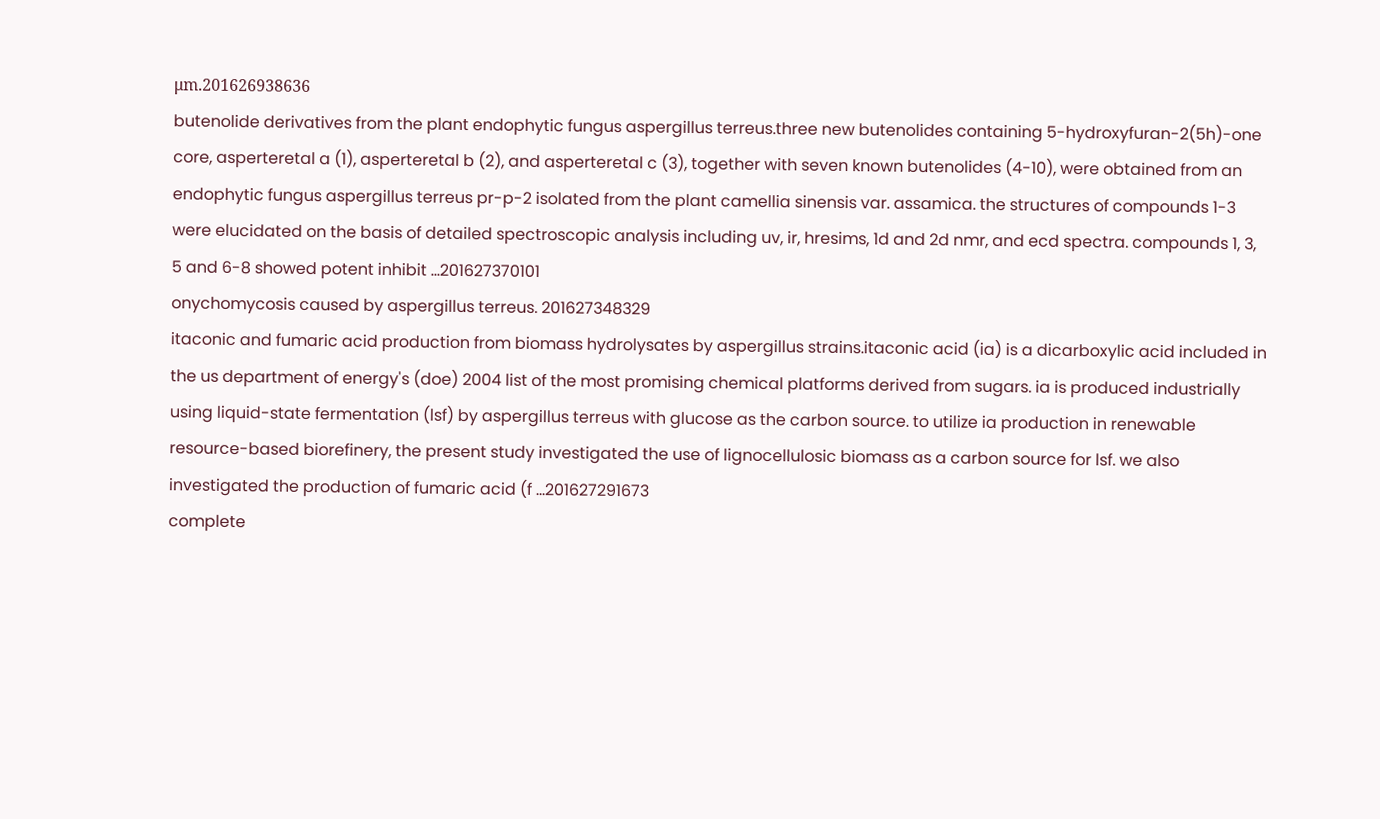μm.201626938636
butenolide derivatives from the plant endophytic fungus aspergillus terreus.three new butenolides containing 5-hydroxyfuran-2(5h)-one core, asperteretal a (1), asperteretal b (2), and asperteretal c (3), together with seven known butenolides (4-10), were obtained from an endophytic fungus aspergillus terreus pr-p-2 isolated from the plant camellia sinensis var. assamica. the structures of compounds 1-3 were elucidated on the basis of detailed spectroscopic analysis including uv, ir, hresims, 1d and 2d nmr, and ecd spectra. compounds 1, 3, 5 and 6-8 showed potent inhibit ...201627370101
onychomycosis caused by aspergillus terreus. 201627348329
itaconic and fumaric acid production from biomass hydrolysates by aspergillus strains.itaconic acid (ia) is a dicarboxylic acid included in the us department of energy's (doe) 2004 list of the most promising chemical platforms derived from sugars. ia is produced industrially using liquid-state fermentation (lsf) by aspergillus terreus with glucose as the carbon source. to utilize ia production in renewable resource-based biorefinery, the present study investigated the use of lignocellulosic biomass as a carbon source for lsf. we also investigated the production of fumaric acid (f ...201627291673
complete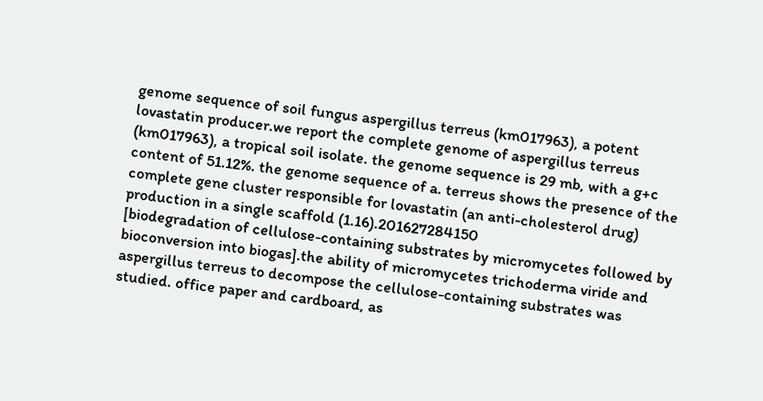genome sequence of soil fungus aspergillus terreus (km017963), a potent lovastatin producer.we report the complete genome of aspergillus terreus (km017963), a tropical soil isolate. the genome sequence is 29 mb, with a g+c content of 51.12%. the genome sequence of a. terreus shows the presence of the complete gene cluster responsible for lovastatin (an anti-cholesterol drug) production in a single scaffold (1.16).201627284150
[biodegradation of cellulose-containing substrates by micromycetes followed by bioconversion into biogas].the ability of micromycetes trichoderma viride and aspergillus terreus to decompose the cellulose-containing substrates was studied. office paper and cardboard, as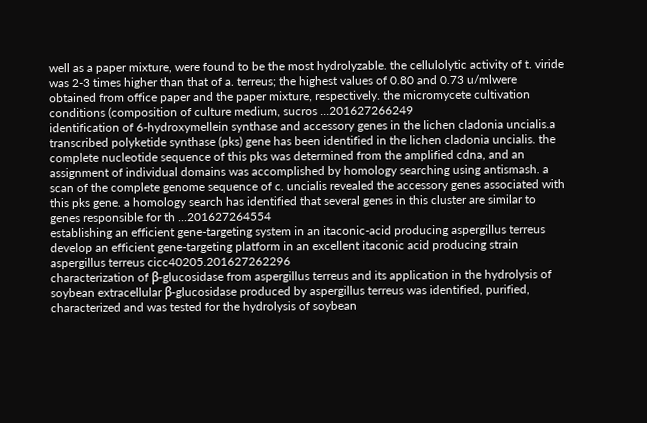well as a paper mixture, were found to be the most hydrolyzable. the cellulolytic activity of t. viride was 2-3 times higher than that of a. terreus; the highest values of 0.80 and 0.73 u/mlwere obtained from office paper and the paper mixture, respectively. the micromycete cultivation conditions (composition of culture medium, sucros ...201627266249
identification of 6-hydroxymellein synthase and accessory genes in the lichen cladonia uncialis.a transcribed polyketide synthase (pks) gene has been identified in the lichen cladonia uncialis. the complete nucleotide sequence of this pks was determined from the amplified cdna, and an assignment of individual domains was accomplished by homology searching using antismash. a scan of the complete genome sequence of c. uncialis revealed the accessory genes associated with this pks gene. a homology search has identified that several genes in this cluster are similar to genes responsible for th ...201627264554
establishing an efficient gene-targeting system in an itaconic-acid producing aspergillus terreus develop an efficient gene-targeting platform in an excellent itaconic acid producing strain aspergillus terreus cicc40205.201627262296
characterization of β-glucosidase from aspergillus terreus and its application in the hydrolysis of soybean extracellular β-glucosidase produced by aspergillus terreus was identified, purified, characterized and was tested for the hydrolysis of soybean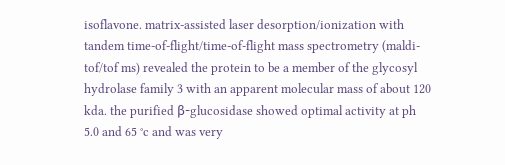isoflavone. matrix-assisted laser desorption/ionization with tandem time-of-flight/time-of-flight mass spectrometry (maldi-tof/tof ms) revealed the protein to be a member of the glycosyl hydrolase family 3 with an apparent molecular mass of about 120 kda. the purified β-glucosidase showed optimal activity at ph 5.0 and 65 °c and was very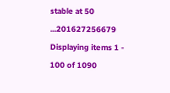stable at 50 ...201627256679
Displaying items 1 - 100 of 1090